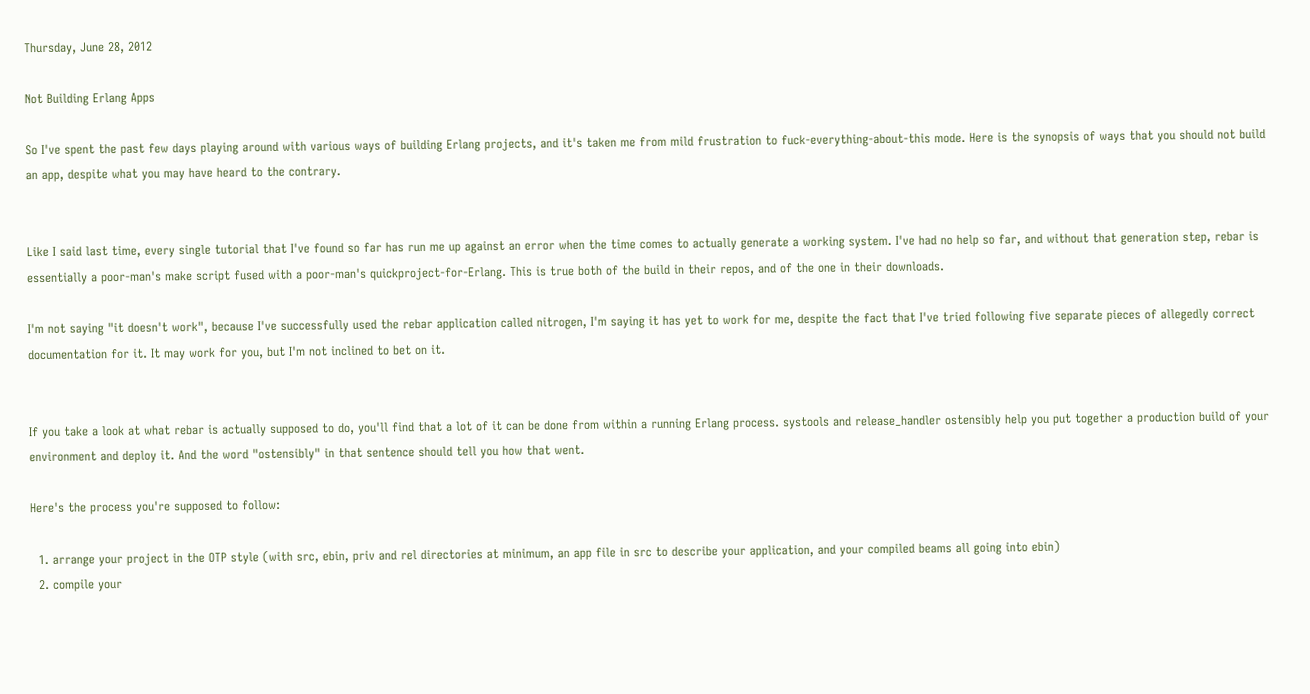Thursday, June 28, 2012

Not Building Erlang Apps

So I've spent the past few days playing around with various ways of building Erlang projects, and it's taken me from mild frustration to fuck-everything-about-this mode. Here is the synopsis of ways that you should not build an app, despite what you may have heard to the contrary.


Like I said last time, every single tutorial that I've found so far has run me up against an error when the time comes to actually generate a working system. I've had no help so far, and without that generation step, rebar is essentially a poor-man's make script fused with a poor-man's quickproject-for-Erlang. This is true both of the build in their repos, and of the one in their downloads.

I'm not saying "it doesn't work", because I've successfully used the rebar application called nitrogen, I'm saying it has yet to work for me, despite the fact that I've tried following five separate pieces of allegedly correct documentation for it. It may work for you, but I'm not inclined to bet on it.


If you take a look at what rebar is actually supposed to do, you'll find that a lot of it can be done from within a running Erlang process. systools and release_handler ostensibly help you put together a production build of your environment and deploy it. And the word "ostensibly" in that sentence should tell you how that went.

Here's the process you're supposed to follow:

  1. arrange your project in the OTP style (with src, ebin, priv and rel directories at minimum, an app file in src to describe your application, and your compiled beams all going into ebin)
  2. compile your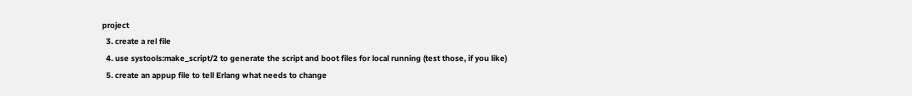project
  3. create a rel file
  4. use systools:make_script/2 to generate the script and boot files for local running (test those, if you like)
  5. create an appup file to tell Erlang what needs to change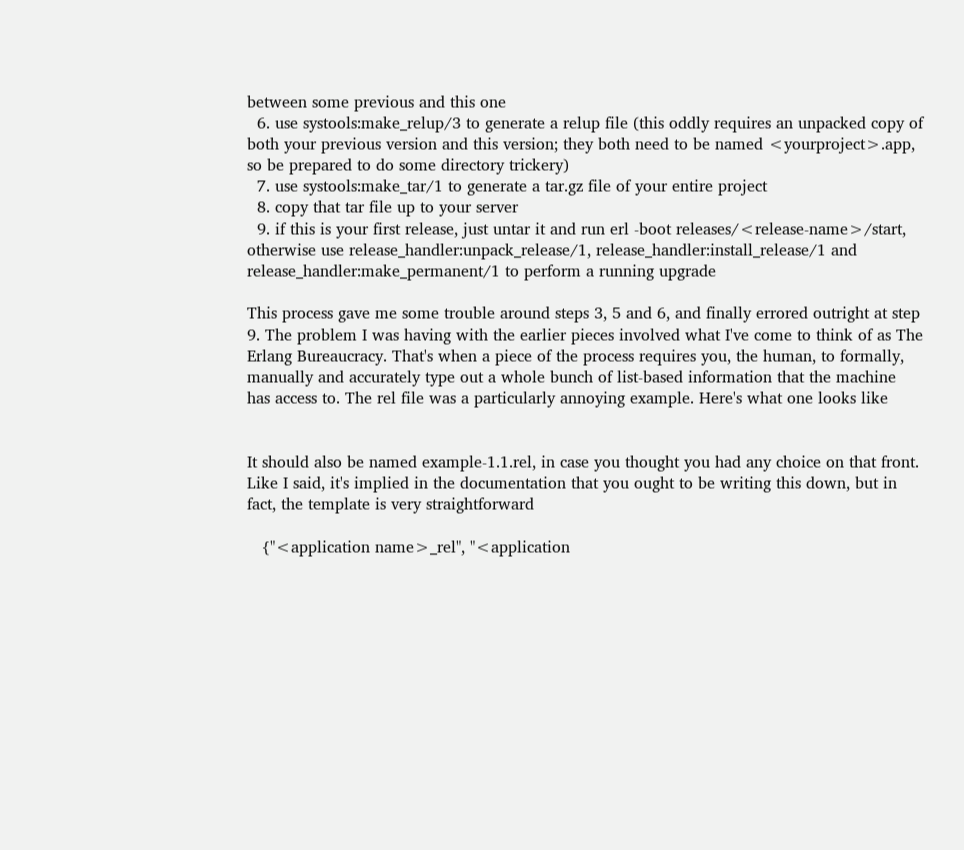between some previous and this one
  6. use systools:make_relup/3 to generate a relup file (this oddly requires an unpacked copy of both your previous version and this version; they both need to be named <yourproject>.app, so be prepared to do some directory trickery)
  7. use systools:make_tar/1 to generate a tar.gz file of your entire project
  8. copy that tar file up to your server
  9. if this is your first release, just untar it and run erl -boot releases/<release-name>/start, otherwise use release_handler:unpack_release/1, release_handler:install_release/1 and release_handler:make_permanent/1 to perform a running upgrade

This process gave me some trouble around steps 3, 5 and 6, and finally errored outright at step 9. The problem I was having with the earlier pieces involved what I've come to think of as The Erlang Bureaucracy. That's when a piece of the process requires you, the human, to formally, manually and accurately type out a whole bunch of list-based information that the machine has access to. The rel file was a particularly annoying example. Here's what one looks like


It should also be named example-1.1.rel, in case you thought you had any choice on that front. Like I said, it's implied in the documentation that you ought to be writing this down, but in fact, the template is very straightforward

   {"<application name>_rel", "<application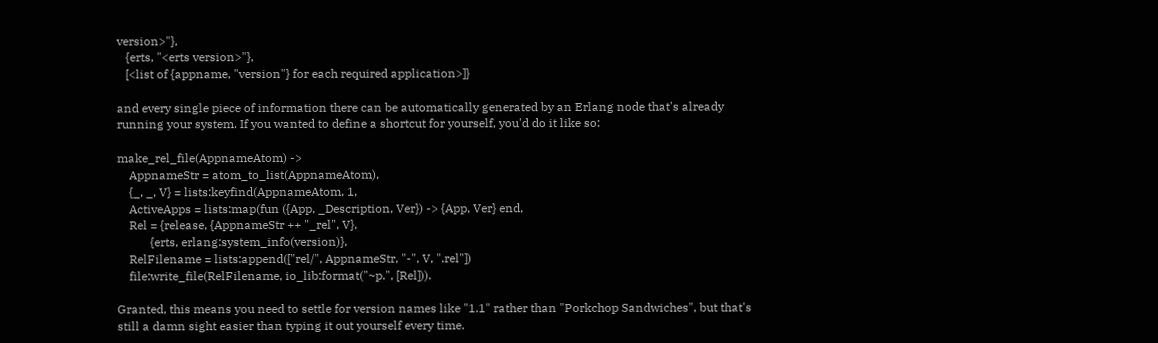version>"},
   {erts, "<erts version>"},
   [<list of {appname, "version"} for each required application>]}

and every single piece of information there can be automatically generated by an Erlang node that's already running your system. If you wanted to define a shortcut for yourself, you'd do it like so:

make_rel_file(AppnameAtom) ->
    AppnameStr = atom_to_list(AppnameAtom),
    {_, _, V} = lists:keyfind(AppnameAtom, 1,
    ActiveApps = lists:map(fun ({App, _Description, Ver}) -> {App, Ver} end,
    Rel = {release, {AppnameStr ++ "_rel", V},
           {erts, erlang:system_info(version)},
    RelFilename = lists:append(["rel/", AppnameStr, "-", V, ".rel"])
    file:write_file(RelFilename, io_lib:format("~p.", [Rel])).

Granted, this means you need to settle for version names like "1.1" rather than "Porkchop Sandwiches", but that's still a damn sight easier than typing it out yourself every time.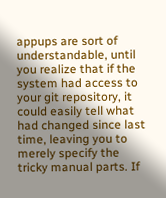appups are sort of understandable, until you realize that if the system had access to your git repository, it could easily tell what had changed since last time, leaving you to merely specify the tricky manual parts. If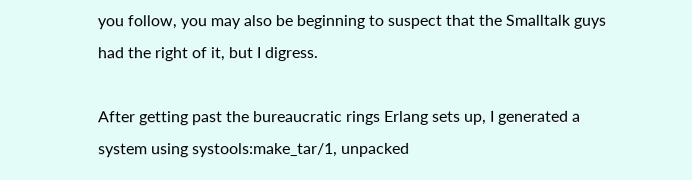you follow, you may also be beginning to suspect that the Smalltalk guys had the right of it, but I digress.

After getting past the bureaucratic rings Erlang sets up, I generated a system using systools:make_tar/1, unpacked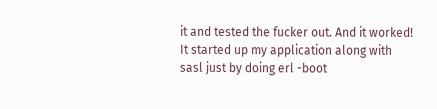it and tested the fucker out. And it worked! It started up my application along with sasl just by doing erl -boot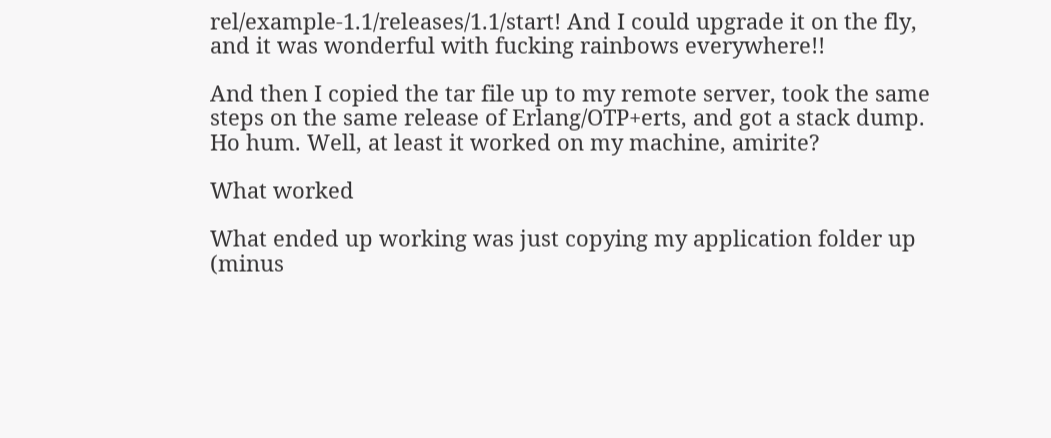rel/example-1.1/releases/1.1/start! And I could upgrade it on the fly, and it was wonderful with fucking rainbows everywhere!!

And then I copied the tar file up to my remote server, took the same steps on the same release of Erlang/OTP+erts, and got a stack dump. Ho hum. Well, at least it worked on my machine, amirite?

What worked

What ended up working was just copying my application folder up (minus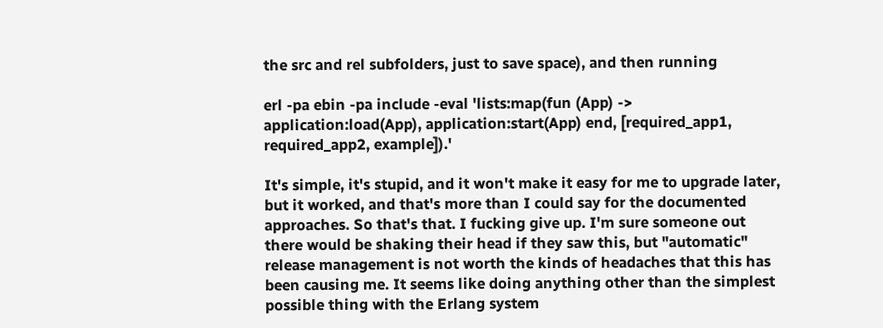the src and rel subfolders, just to save space), and then running

erl -pa ebin -pa include -eval 'lists:map(fun (App) -> application:load(App), application:start(App) end, [required_app1, required_app2, example]).'

It's simple, it's stupid, and it won't make it easy for me to upgrade later, but it worked, and that's more than I could say for the documented approaches. So that's that. I fucking give up. I'm sure someone out there would be shaking their head if they saw this, but "automatic" release management is not worth the kinds of headaches that this has been causing me. It seems like doing anything other than the simplest possible thing with the Erlang system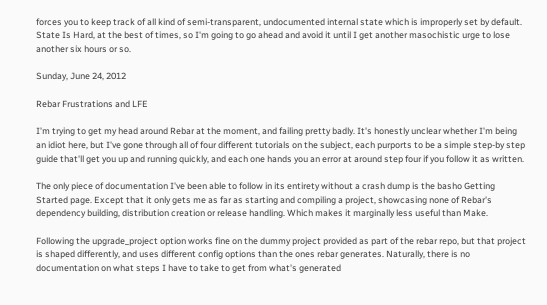forces you to keep track of all kind of semi-transparent, undocumented internal state which is improperly set by default. State Is Hard, at the best of times, so I'm going to go ahead and avoid it until I get another masochistic urge to lose another six hours or so.

Sunday, June 24, 2012

Rebar Frustrations and LFE

I'm trying to get my head around Rebar at the moment, and failing pretty badly. It's honestly unclear whether I'm being an idiot here, but I've gone through all of four different tutorials on the subject, each purports to be a simple step-by step guide that'll get you up and running quickly, and each one hands you an error at around step four if you follow it as written.

The only piece of documentation I've been able to follow in its entirety without a crash dump is the basho Getting Started page. Except that it only gets me as far as starting and compiling a project, showcasing none of Rebar's dependency building, distribution creation or release handling. Which makes it marginally less useful than Make.

Following the upgrade_project option works fine on the dummy project provided as part of the rebar repo, but that project is shaped differently, and uses different config options than the ones rebar generates. Naturally, there is no documentation on what steps I have to take to get from what's generated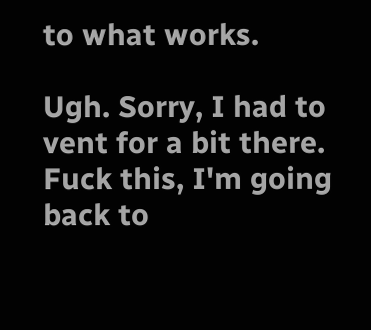to what works.

Ugh. Sorry, I had to vent for a bit there. Fuck this, I'm going back to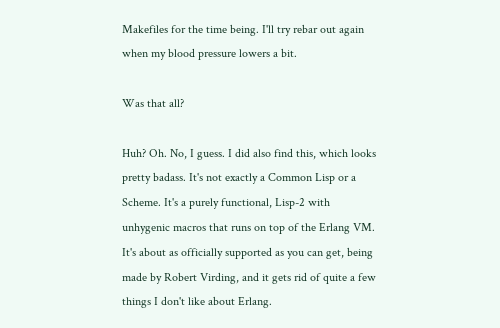Makefiles for the time being. I'll try rebar out again when my blood pressure lowers a bit.

Was that all?

Huh? Oh. No, I guess. I did also find this, which looks pretty badass. It's not exactly a Common Lisp or a Scheme. It's a purely functional, Lisp-2 with unhygenic macros that runs on top of the Erlang VM. It's about as officially supported as you can get, being made by Robert Virding, and it gets rid of quite a few things I don't like about Erlang.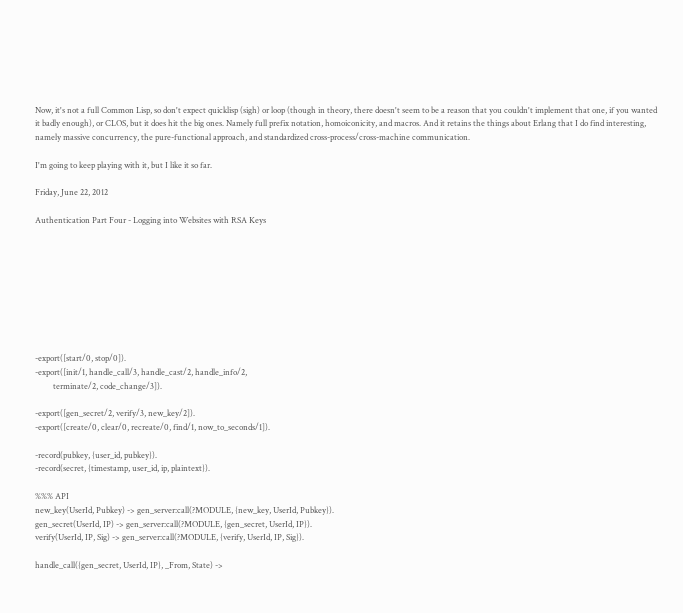Now, it's not a full Common Lisp, so don't expect quicklisp (sigh) or loop (though in theory, there doesn't seem to be a reason that you couldn't implement that one, if you wanted it badly enough), or CLOS, but it does hit the big ones. Namely full prefix notation, homoiconicity, and macros. And it retains the things about Erlang that I do find interesting, namely massive concurrency, the pure-functional approach, and standardized cross-process/cross-machine communication.

I'm going to keep playing with it, but I like it so far.

Friday, June 22, 2012

Authentication Part Four - Logging into Websites with RSA Keys









-export([start/0, stop/0]).
-export([init/1, handle_call/3, handle_cast/2, handle_info/2,
         terminate/2, code_change/3]).

-export([gen_secret/2, verify/3, new_key/2]).
-export([create/0, clear/0, recreate/0, find/1, now_to_seconds/1]).

-record(pubkey, {user_id, pubkey}).
-record(secret, {timestamp, user_id, ip, plaintext}).

%%% API
new_key(UserId, Pubkey) -> gen_server:call(?MODULE, {new_key, UserId, Pubkey}).
gen_secret(UserId, IP) -> gen_server:call(?MODULE, {gen_secret, UserId, IP}).
verify(UserId, IP, Sig) -> gen_server:call(?MODULE, {verify, UserId, IP, Sig}).

handle_call({gen_secret, UserId, IP}, _From, State) ->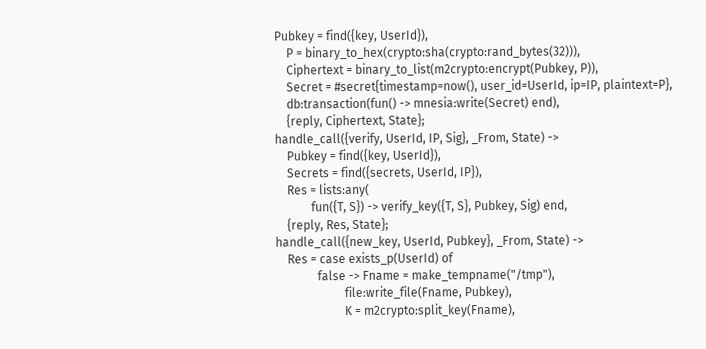Pubkey = find({key, UserId}),
    P = binary_to_hex(crypto:sha(crypto:rand_bytes(32))),
    Ciphertext = binary_to_list(m2crypto:encrypt(Pubkey, P)),
    Secret = #secret{timestamp=now(), user_id=UserId, ip=IP, plaintext=P},
    db:transaction(fun() -> mnesia:write(Secret) end),
    {reply, Ciphertext, State};
handle_call({verify, UserId, IP, Sig}, _From, State) ->
    Pubkey = find({key, UserId}),
    Secrets = find({secrets, UserId, IP}),
    Res = lists:any(
            fun({T, S}) -> verify_key({T, S}, Pubkey, Sig) end,
    {reply, Res, State};
handle_call({new_key, UserId, Pubkey}, _From, State) ->
    Res = case exists_p(UserId) of
              false -> Fname = make_tempname("/tmp"),
                       file:write_file(Fname, Pubkey),
                       K = m2crypto:split_key(Fname),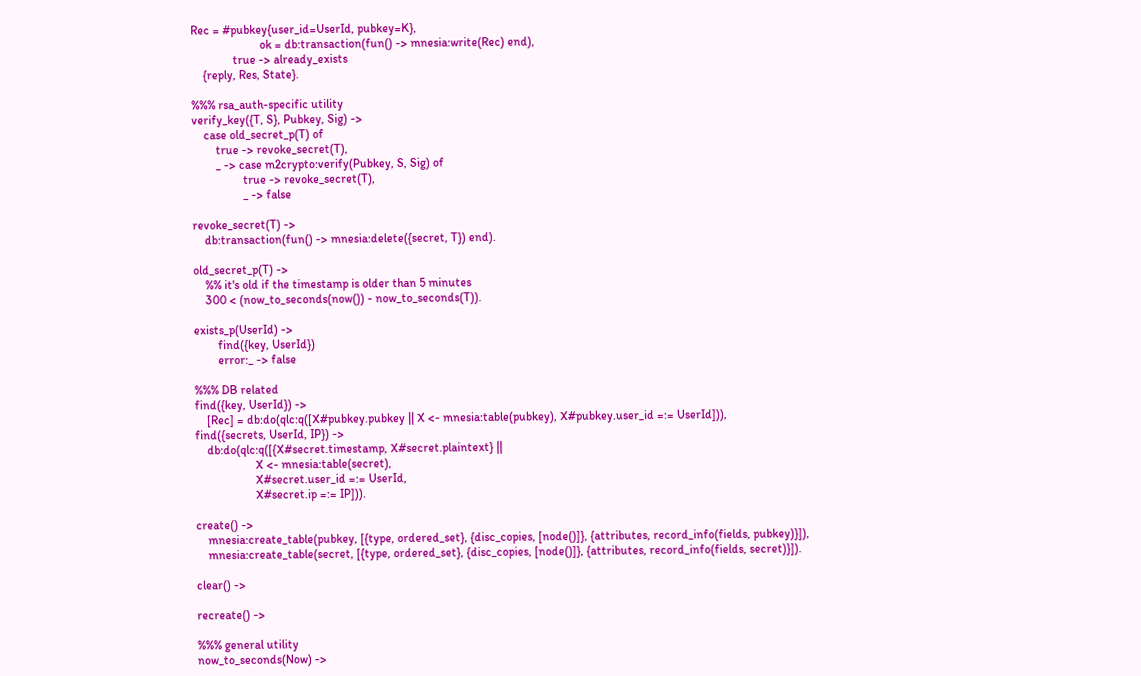Rec = #pubkey{user_id=UserId, pubkey=K},
                       ok = db:transaction(fun() -> mnesia:write(Rec) end),
              true -> already_exists
    {reply, Res, State}.

%%% rsa_auth-specific utility
verify_key({T, S}, Pubkey, Sig) ->
    case old_secret_p(T) of
        true -> revoke_secret(T),
        _ -> case m2crypto:verify(Pubkey, S, Sig) of
                 true -> revoke_secret(T),
                 _ -> false

revoke_secret(T) ->
    db:transaction(fun() -> mnesia:delete({secret, T}) end).

old_secret_p(T) ->
    %% it's old if the timestamp is older than 5 minutes
    300 < (now_to_seconds(now()) - now_to_seconds(T)).

exists_p(UserId) ->
        find({key, UserId})
        error:_ -> false

%%% DB related
find({key, UserId}) ->
    [Rec] = db:do(qlc:q([X#pubkey.pubkey || X <- mnesia:table(pubkey), X#pubkey.user_id =:= UserId])),
find({secrets, UserId, IP}) ->
    db:do(qlc:q([{X#secret.timestamp, X#secret.plaintext} ||
                    X <- mnesia:table(secret),
                    X#secret.user_id =:= UserId,
                    X#secret.ip =:= IP])).

create() ->
    mnesia:create_table(pubkey, [{type, ordered_set}, {disc_copies, [node()]}, {attributes, record_info(fields, pubkey)}]),
    mnesia:create_table(secret, [{type, ordered_set}, {disc_copies, [node()]}, {attributes, record_info(fields, secret)}]).

clear() ->

recreate() ->

%%% general utility
now_to_seconds(Now) ->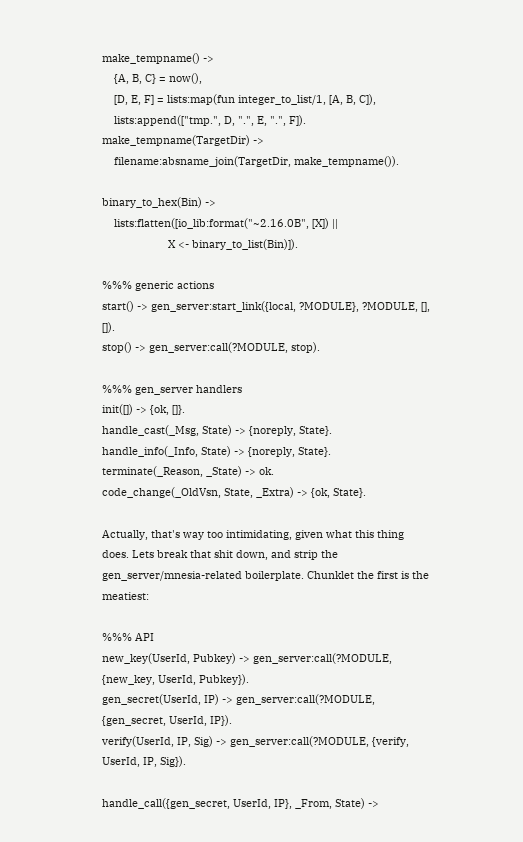make_tempname() ->
    {A, B, C} = now(),
    [D, E, F] = lists:map(fun integer_to_list/1, [A, B, C]),
    lists:append(["tmp.", D, ".", E, ".", F]).
make_tempname(TargetDir) ->
    filename:absname_join(TargetDir, make_tempname()).

binary_to_hex(Bin) ->
    lists:flatten([io_lib:format("~2.16.0B", [X]) ||
                      X <- binary_to_list(Bin)]).

%%% generic actions
start() -> gen_server:start_link({local, ?MODULE}, ?MODULE, [], []).
stop() -> gen_server:call(?MODULE, stop).

%%% gen_server handlers
init([]) -> {ok, []}.
handle_cast(_Msg, State) -> {noreply, State}.
handle_info(_Info, State) -> {noreply, State}.
terminate(_Reason, _State) -> ok.
code_change(_OldVsn, State, _Extra) -> {ok, State}.

Actually, that's way too intimidating, given what this thing does. Lets break that shit down, and strip the gen_server/mnesia-related boilerplate. Chunklet the first is the meatiest:

%%% API
new_key(UserId, Pubkey) -> gen_server:call(?MODULE, {new_key, UserId, Pubkey}).
gen_secret(UserId, IP) -> gen_server:call(?MODULE, {gen_secret, UserId, IP}).
verify(UserId, IP, Sig) -> gen_server:call(?MODULE, {verify, UserId, IP, Sig}).

handle_call({gen_secret, UserId, IP}, _From, State) ->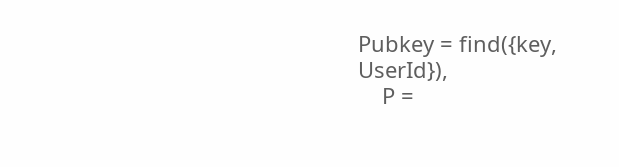Pubkey = find({key, UserId}),
    P =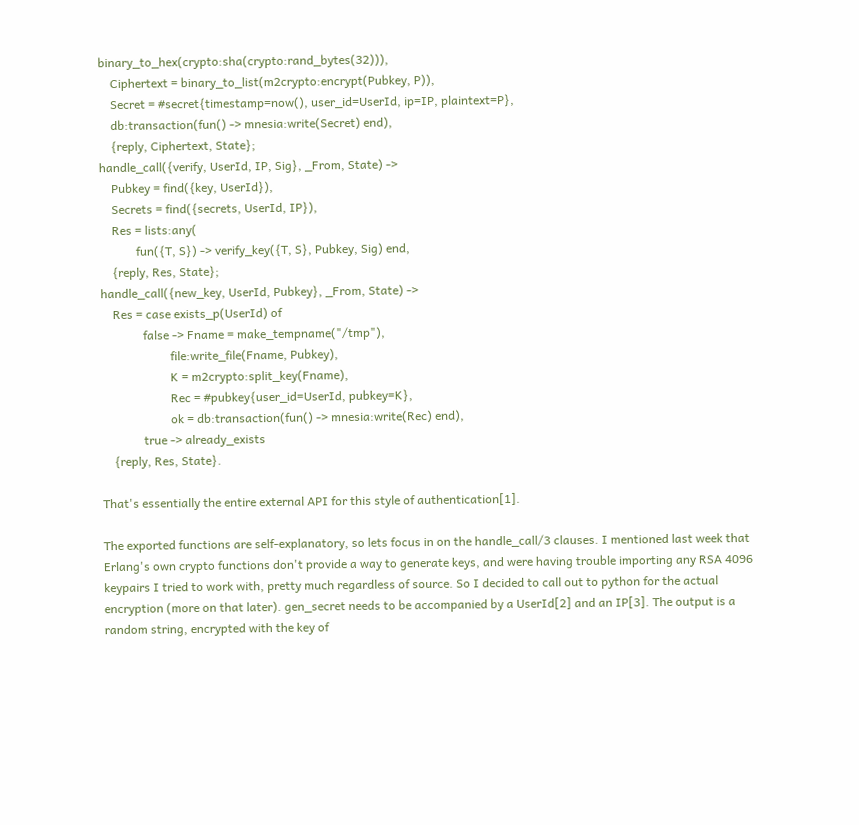binary_to_hex(crypto:sha(crypto:rand_bytes(32))),
    Ciphertext = binary_to_list(m2crypto:encrypt(Pubkey, P)),
    Secret = #secret{timestamp=now(), user_id=UserId, ip=IP, plaintext=P},
    db:transaction(fun() -> mnesia:write(Secret) end),
    {reply, Ciphertext, State};
handle_call({verify, UserId, IP, Sig}, _From, State) ->
    Pubkey = find({key, UserId}),
    Secrets = find({secrets, UserId, IP}),
    Res = lists:any(
            fun({T, S}) -> verify_key({T, S}, Pubkey, Sig) end,
    {reply, Res, State};
handle_call({new_key, UserId, Pubkey}, _From, State) ->
    Res = case exists_p(UserId) of
              false -> Fname = make_tempname("/tmp"),
                       file:write_file(Fname, Pubkey),
                       K = m2crypto:split_key(Fname),
                       Rec = #pubkey{user_id=UserId, pubkey=K},
                       ok = db:transaction(fun() -> mnesia:write(Rec) end),
              true -> already_exists
    {reply, Res, State}.

That's essentially the entire external API for this style of authentication[1].

The exported functions are self-explanatory, so lets focus in on the handle_call/3 clauses. I mentioned last week that Erlang's own crypto functions don't provide a way to generate keys, and were having trouble importing any RSA 4096 keypairs I tried to work with, pretty much regardless of source. So I decided to call out to python for the actual encryption (more on that later). gen_secret needs to be accompanied by a UserId[2] and an IP[3]. The output is a random string, encrypted with the key of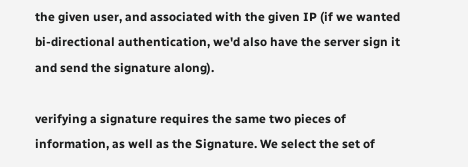the given user, and associated with the given IP (if we wanted bi-directional authentication, we'd also have the server sign it and send the signature along).

verifying a signature requires the same two pieces of information, as well as the Signature. We select the set of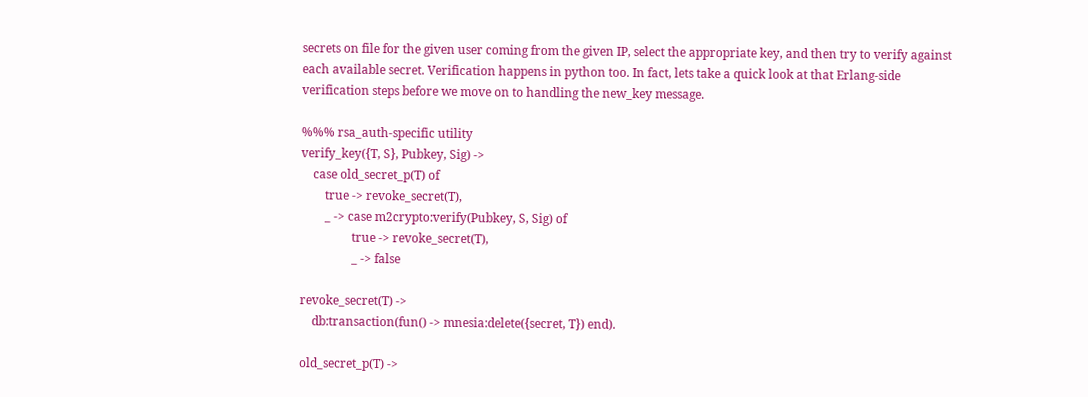secrets on file for the given user coming from the given IP, select the appropriate key, and then try to verify against each available secret. Verification happens in python too. In fact, lets take a quick look at that Erlang-side verification steps before we move on to handling the new_key message.

%%% rsa_auth-specific utility
verify_key({T, S}, Pubkey, Sig) ->
    case old_secret_p(T) of
        true -> revoke_secret(T),
        _ -> case m2crypto:verify(Pubkey, S, Sig) of
                 true -> revoke_secret(T),
                 _ -> false

revoke_secret(T) ->
    db:transaction(fun() -> mnesia:delete({secret, T}) end).

old_secret_p(T) ->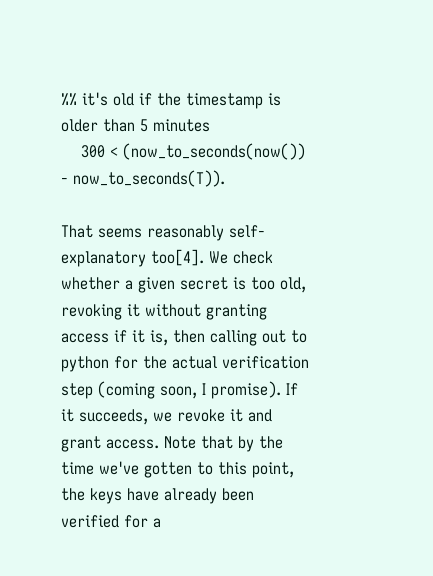%% it's old if the timestamp is older than 5 minutes
    300 < (now_to_seconds(now()) - now_to_seconds(T)).

That seems reasonably self-explanatory too[4]. We check whether a given secret is too old, revoking it without granting access if it is, then calling out to python for the actual verification step (coming soon, I promise). If it succeeds, we revoke it and grant access. Note that by the time we've gotten to this point, the keys have already been verified for a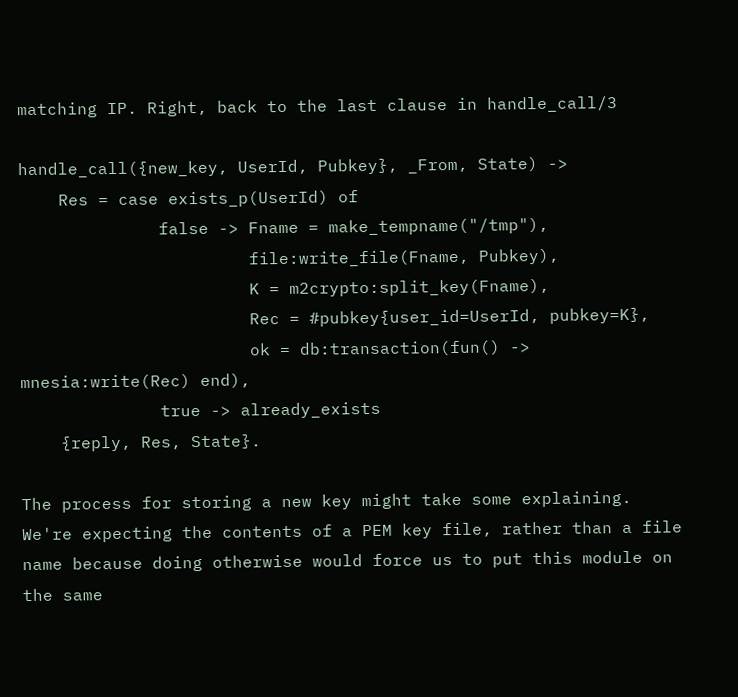matching IP. Right, back to the last clause in handle_call/3

handle_call({new_key, UserId, Pubkey}, _From, State) ->
    Res = case exists_p(UserId) of
              false -> Fname = make_tempname("/tmp"),
                       file:write_file(Fname, Pubkey),
                       K = m2crypto:split_key(Fname),
                       Rec = #pubkey{user_id=UserId, pubkey=K},
                       ok = db:transaction(fun() -> mnesia:write(Rec) end),
              true -> already_exists
    {reply, Res, State}.

The process for storing a new key might take some explaining. We're expecting the contents of a PEM key file, rather than a file name because doing otherwise would force us to put this module on the same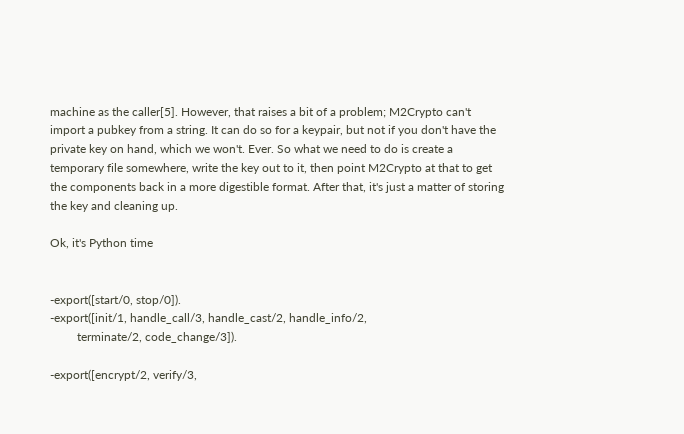machine as the caller[5]. However, that raises a bit of a problem; M2Crypto can't import a pubkey from a string. It can do so for a keypair, but not if you don't have the private key on hand, which we won't. Ever. So what we need to do is create a temporary file somewhere, write the key out to it, then point M2Crypto at that to get the components back in a more digestible format. After that, it's just a matter of storing the key and cleaning up.

Ok, it's Python time


-export([start/0, stop/0]).
-export([init/1, handle_call/3, handle_cast/2, handle_info/2,
         terminate/2, code_change/3]).

-export([encrypt/2, verify/3,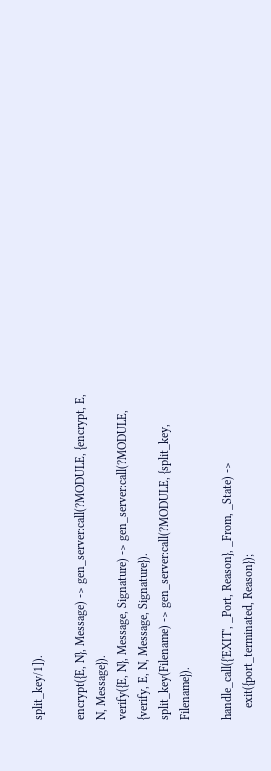split_key/1]).

encrypt({E, N}, Message) -> gen_server:call(?MODULE, {encrypt, E, N, Message}).
verify({E, N}, Message, Signature) -> gen_server:call(?MODULE, {verify, E, N, Message, Signature}).
split_key(Filename) -> gen_server:call(?MODULE, {split_key, Filename}).

handle_call({'EXIT', _Port, Reason}, _From, _State) ->
    exit({port_terminated, Reason});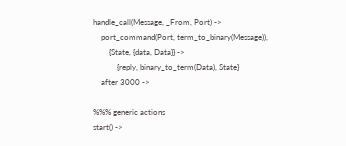handle_call(Message, _From, Port) ->
    port_command(Port, term_to_binary(Message)),
        {State, {data, Data}} ->
            {reply, binary_to_term(Data), State}
    after 3000 ->

%%% generic actions
start() ->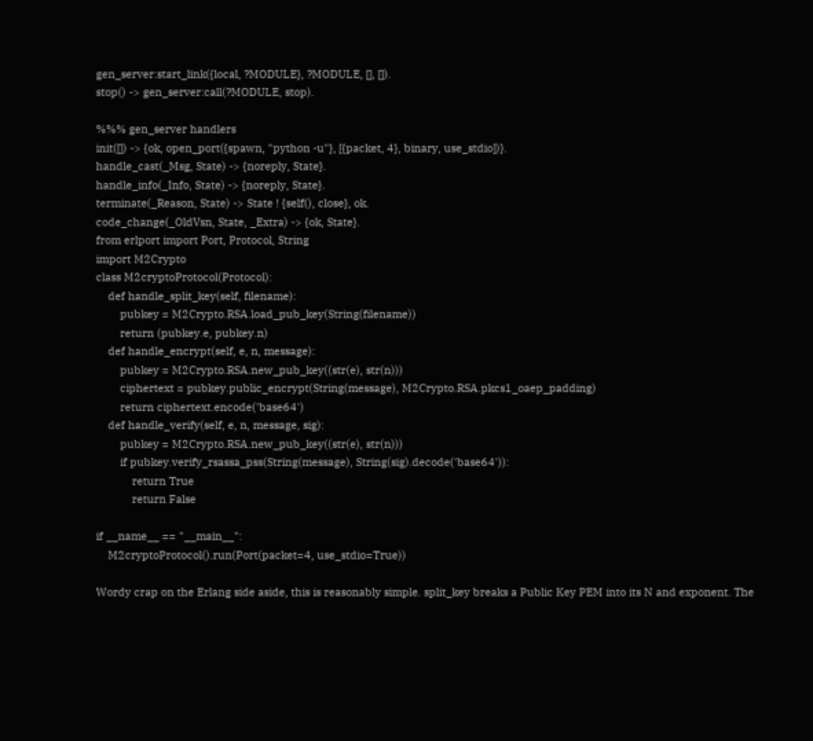gen_server:start_link({local, ?MODULE}, ?MODULE, [], []).
stop() -> gen_server:call(?MODULE, stop).

%%% gen_server handlers
init([]) -> {ok, open_port({spawn, "python -u"}, [{packet, 4}, binary, use_stdio])}.
handle_cast(_Msg, State) -> {noreply, State}.
handle_info(_Info, State) -> {noreply, State}.
terminate(_Reason, State) -> State ! {self(), close}, ok.
code_change(_OldVsn, State, _Extra) -> {ok, State}.
from erlport import Port, Protocol, String
import M2Crypto
class M2cryptoProtocol(Protocol):
    def handle_split_key(self, filename):
        pubkey = M2Crypto.RSA.load_pub_key(String(filename))
        return (pubkey.e, pubkey.n)
    def handle_encrypt(self, e, n, message):
        pubkey = M2Crypto.RSA.new_pub_key((str(e), str(n)))
        ciphertext = pubkey.public_encrypt(String(message), M2Crypto.RSA.pkcs1_oaep_padding)
        return ciphertext.encode('base64')
    def handle_verify(self, e, n, message, sig):
        pubkey = M2Crypto.RSA.new_pub_key((str(e), str(n)))
        if pubkey.verify_rsassa_pss(String(message), String(sig).decode('base64')):
            return True
            return False

if __name__ == "__main__":
    M2cryptoProtocol().run(Port(packet=4, use_stdio=True))

Wordy crap on the Erlang side aside, this is reasonably simple. split_key breaks a Public Key PEM into its N and exponent. The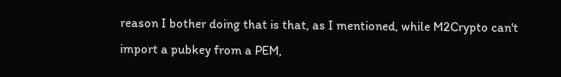reason I bother doing that is that, as I mentioned, while M2Crypto can't import a pubkey from a PEM,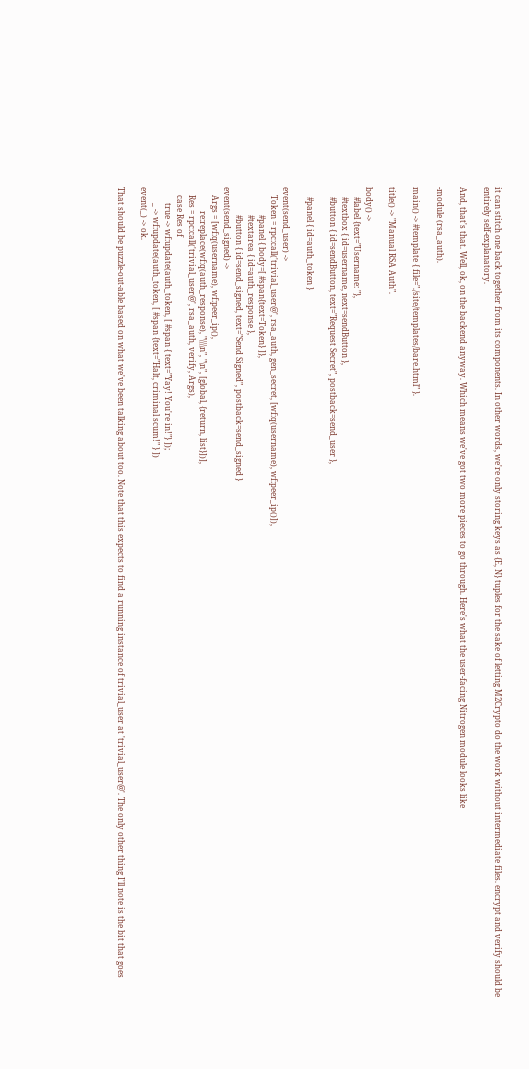it can stitch one back together from its components. In other words, we're only storing keys as {E, N} tuples for the sake of letting M2Crypto do the work without intermediate files. encrypt and verify should be entirely self-explanatory.

And, that's that. Well, ok, on the backend anyway. Which means we've got two more pieces to go through. Here's what the user-facing Nitrogen module looks like

-module (rsa_auth).

main() -> #template { file="./site/templates/bare.html" }.

title() -> "Manual RSA Auth".

body() ->
     #label {text="Username: "},
     #textbox { id=username, next=sendButton },
     #button { id=sendButton, text="Request Secret", postback=send_user },

     #panel { id=auth_token }

event(send_user) ->
    Token = rpc:call('trivial_user@', rsa_auth, gen_secret, [wf:q(username), wf:peer_ip()]),
              #panel { body=[ #span{text=Token} ]},
              #textarea { id=auth_response },
              #button { id=send_signed, text="Send Signed", postback=send_signed }
event(send_signed) ->
    Args = [wf:q(username), wf:peer_ip(),
            re:replace(wf:q(auth_response), "\\\\n", "\n", [global, {return, list}])],
    Res = rpc:call('trivial_user@', rsa_auth, verify, Args),
    case Res of
        true -> wf:update(auth_token, [ #span { text="Yay! You're in!"} ]);
        _ -> wf:update(auth_token, [ #span {text="Halt, criminal scum!" } ])
event(_) -> ok.

That should be puzzle-out-able based on what we've been talking about too. Note that this expects to find a running instance of trivial_user at 'trivial_user@'. The only other thing I'll note is the bit that goes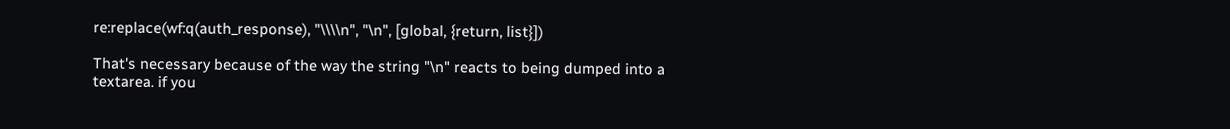re:replace(wf:q(auth_response), "\\\\n", "\n", [global, {return, list}])

That's necessary because of the way the string "\n" reacts to being dumped into a textarea. if you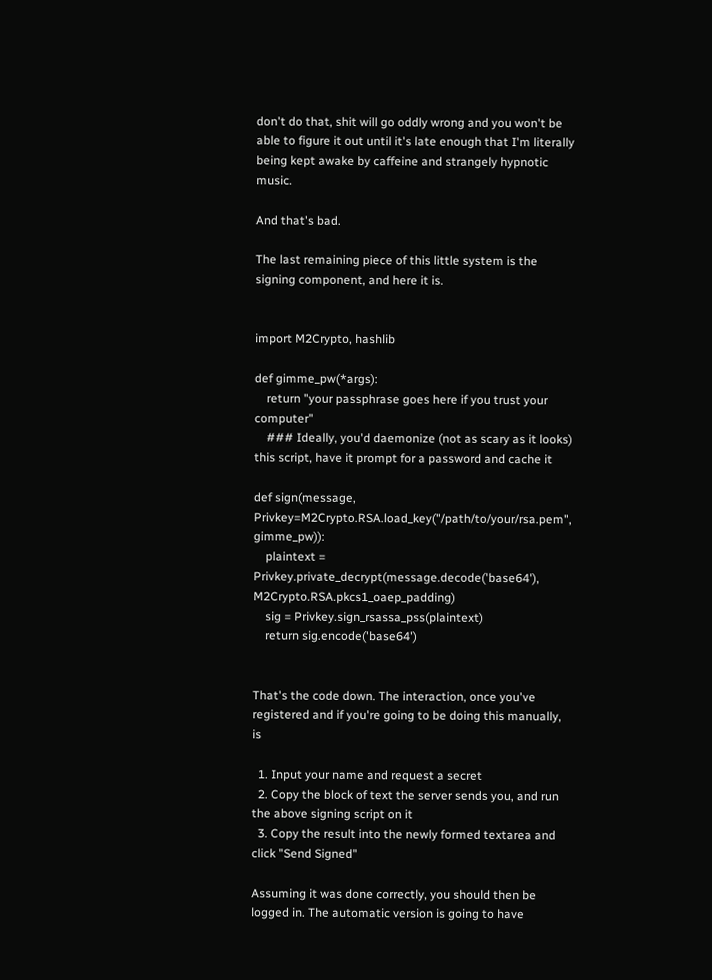don't do that, shit will go oddly wrong and you won't be able to figure it out until it's late enough that I'm literally being kept awake by caffeine and strangely hypnotic music.

And that's bad.

The last remaining piece of this little system is the signing component, and here it is.


import M2Crypto, hashlib

def gimme_pw(*args):
    return "your passphrase goes here if you trust your computer"
    ### Ideally, you'd daemonize (not as scary as it looks) this script, have it prompt for a password and cache it

def sign(message, Privkey=M2Crypto.RSA.load_key("/path/to/your/rsa.pem", gimme_pw)):
    plaintext = Privkey.private_decrypt(message.decode('base64'), M2Crypto.RSA.pkcs1_oaep_padding)
    sig = Privkey.sign_rsassa_pss(plaintext)
    return sig.encode('base64')


That's the code down. The interaction, once you've registered and if you're going to be doing this manually, is

  1. Input your name and request a secret
  2. Copy the block of text the server sends you, and run the above signing script on it
  3. Copy the result into the newly formed textarea and click "Send Signed"

Assuming it was done correctly, you should then be logged in. The automatic version is going to have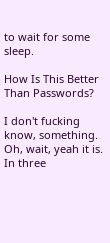to wait for some sleep.

How Is This Better Than Passwords?

I don't fucking know, something. Oh, wait, yeah it is. In three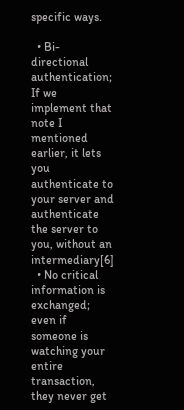specific ways.

  • Bi-directional authentication; If we implement that note I mentioned earlier, it lets you authenticate to your server and authenticate the server to you, without an intermediary[6]
  • No critical information is exchanged; even if someone is watching your entire transaction, they never get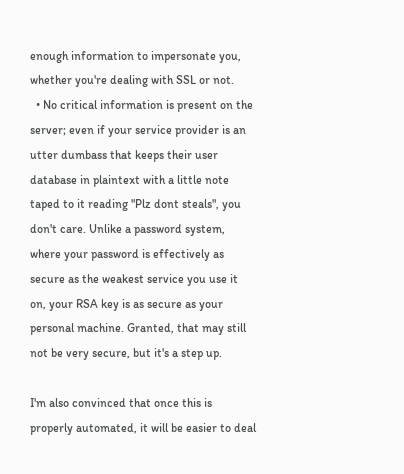enough information to impersonate you, whether you're dealing with SSL or not.
  • No critical information is present on the server; even if your service provider is an utter dumbass that keeps their user database in plaintext with a little note taped to it reading "Plz dont steals", you don't care. Unlike a password system, where your password is effectively as secure as the weakest service you use it on, your RSA key is as secure as your personal machine. Granted, that may still not be very secure, but it's a step up.

I'm also convinced that once this is properly automated, it will be easier to deal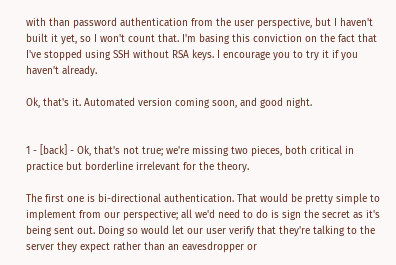with than password authentication from the user perspective, but I haven't built it yet, so I won't count that. I'm basing this conviction on the fact that I've stopped using SSH without RSA keys. I encourage you to try it if you haven't already.

Ok, that's it. Automated version coming soon, and good night.


1 - [back] - Ok, that's not true; we're missing two pieces, both critical in practice but borderline irrelevant for the theory.

The first one is bi-directional authentication. That would be pretty simple to implement from our perspective; all we'd need to do is sign the secret as it's being sent out. Doing so would let our user verify that they're talking to the server they expect rather than an eavesdropper or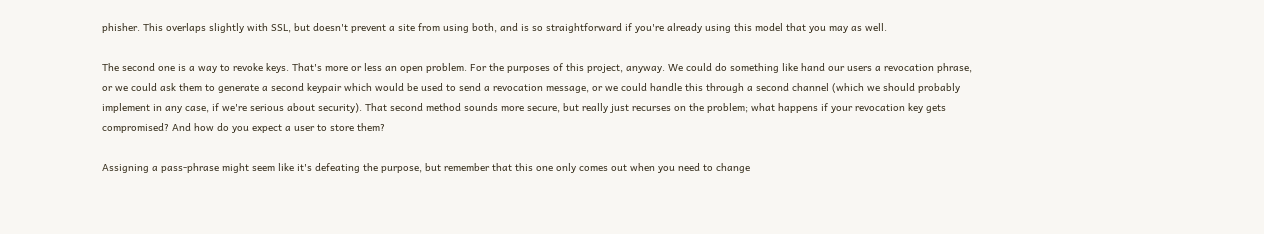phisher. This overlaps slightly with SSL, but doesn't prevent a site from using both, and is so straightforward if you're already using this model that you may as well.

The second one is a way to revoke keys. That's more or less an open problem. For the purposes of this project, anyway. We could do something like hand our users a revocation phrase, or we could ask them to generate a second keypair which would be used to send a revocation message, or we could handle this through a second channel (which we should probably implement in any case, if we're serious about security). That second method sounds more secure, but really just recurses on the problem; what happens if your revocation key gets compromised? And how do you expect a user to store them?

Assigning a pass-phrase might seem like it's defeating the purpose, but remember that this one only comes out when you need to change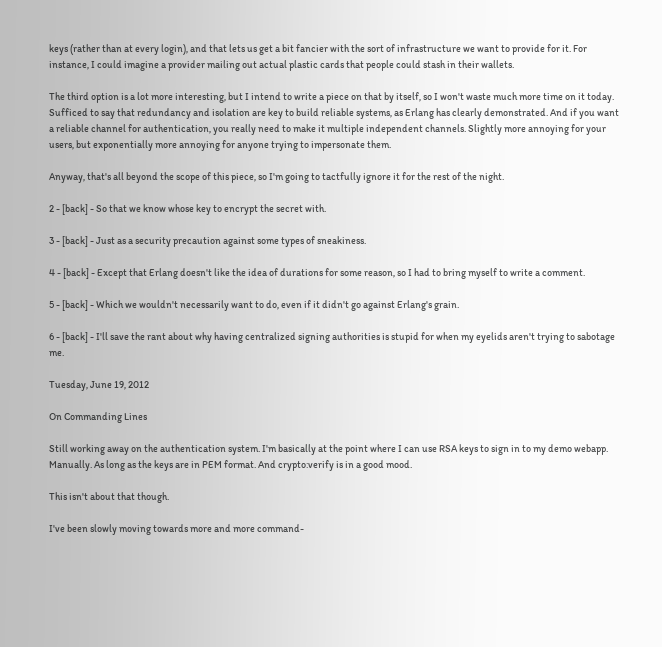keys (rather than at every login), and that lets us get a bit fancier with the sort of infrastructure we want to provide for it. For instance, I could imagine a provider mailing out actual plastic cards that people could stash in their wallets.

The third option is a lot more interesting, but I intend to write a piece on that by itself, so I won't waste much more time on it today. Sufficed to say that redundancy and isolation are key to build reliable systems, as Erlang has clearly demonstrated. And if you want a reliable channel for authentication, you really need to make it multiple independent channels. Slightly more annoying for your users, but exponentially more annoying for anyone trying to impersonate them.

Anyway, that's all beyond the scope of this piece, so I'm going to tactfully ignore it for the rest of the night.

2 - [back] - So that we know whose key to encrypt the secret with.

3 - [back] - Just as a security precaution against some types of sneakiness.

4 - [back] - Except that Erlang doesn't like the idea of durations for some reason, so I had to bring myself to write a comment.

5 - [back] - Which we wouldn't necessarily want to do, even if it didn't go against Erlang's grain.

6 - [back] - I'll save the rant about why having centralized signing authorities is stupid for when my eyelids aren't trying to sabotage me.

Tuesday, June 19, 2012

On Commanding Lines

Still working away on the authentication system. I'm basically at the point where I can use RSA keys to sign in to my demo webapp. Manually. As long as the keys are in PEM format. And crypto:verify is in a good mood.

This isn't about that though.

I've been slowly moving towards more and more command-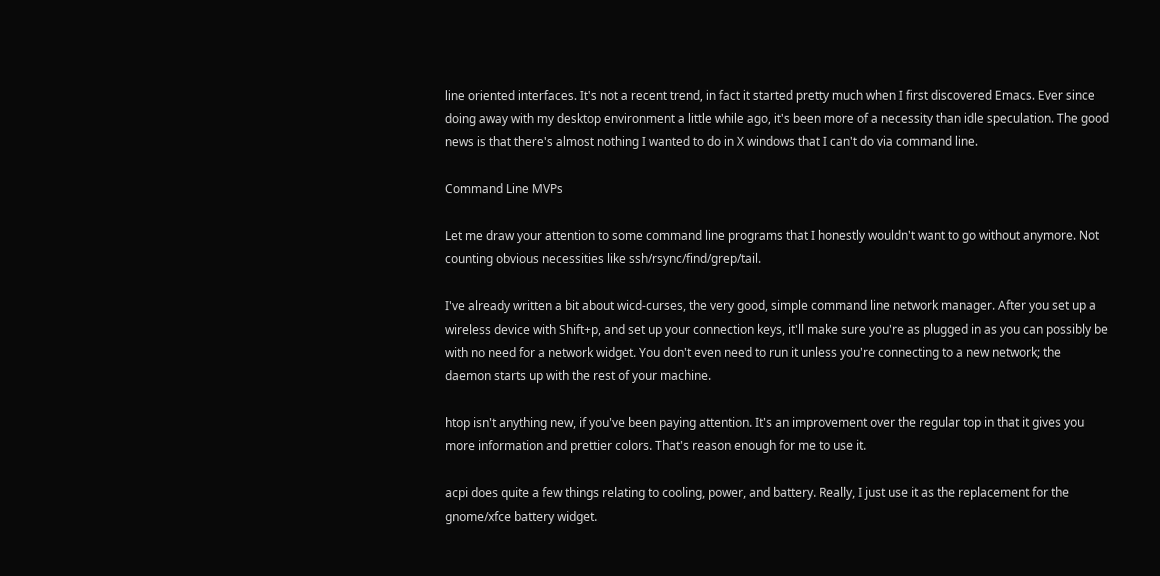line oriented interfaces. It's not a recent trend, in fact it started pretty much when I first discovered Emacs. Ever since doing away with my desktop environment a little while ago, it's been more of a necessity than idle speculation. The good news is that there's almost nothing I wanted to do in X windows that I can't do via command line.

Command Line MVPs

Let me draw your attention to some command line programs that I honestly wouldn't want to go without anymore. Not counting obvious necessities like ssh/rsync/find/grep/tail.

I've already written a bit about wicd-curses, the very good, simple command line network manager. After you set up a wireless device with Shift+p, and set up your connection keys, it'll make sure you're as plugged in as you can possibly be with no need for a network widget. You don't even need to run it unless you're connecting to a new network; the daemon starts up with the rest of your machine.

htop isn't anything new, if you've been paying attention. It's an improvement over the regular top in that it gives you more information and prettier colors. That's reason enough for me to use it.

acpi does quite a few things relating to cooling, power, and battery. Really, I just use it as the replacement for the gnome/xfce battery widget.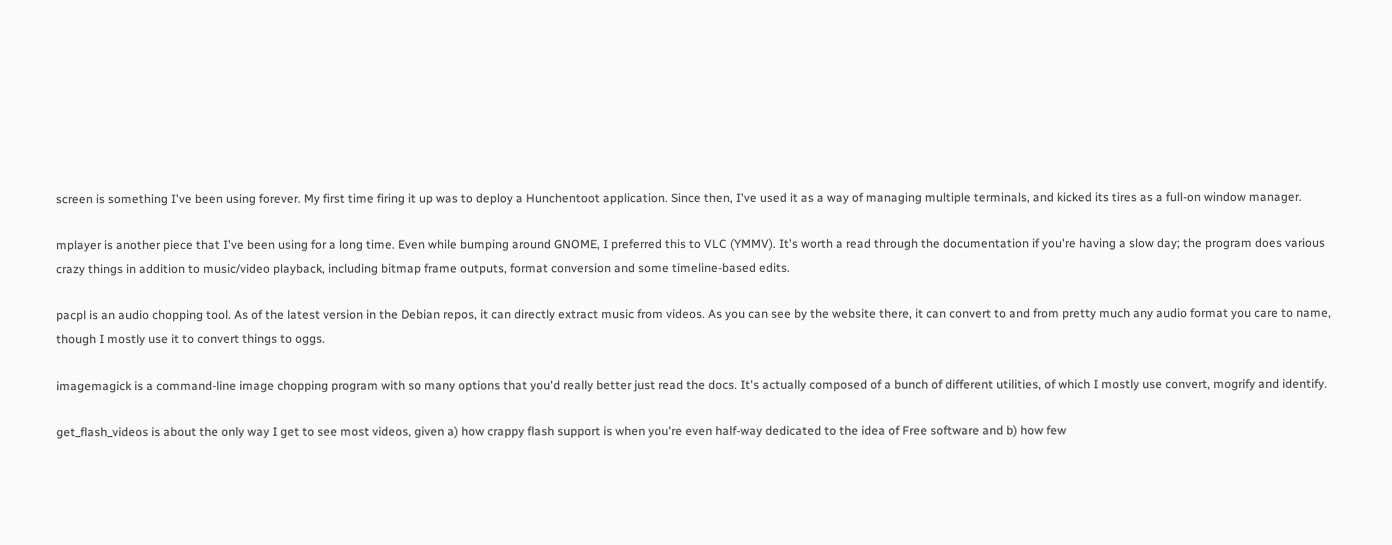screen is something I've been using forever. My first time firing it up was to deploy a Hunchentoot application. Since then, I've used it as a way of managing multiple terminals, and kicked its tires as a full-on window manager.

mplayer is another piece that I've been using for a long time. Even while bumping around GNOME, I preferred this to VLC (YMMV). It's worth a read through the documentation if you're having a slow day; the program does various crazy things in addition to music/video playback, including bitmap frame outputs, format conversion and some timeline-based edits.

pacpl is an audio chopping tool. As of the latest version in the Debian repos, it can directly extract music from videos. As you can see by the website there, it can convert to and from pretty much any audio format you care to name, though I mostly use it to convert things to oggs.

imagemagick is a command-line image chopping program with so many options that you'd really better just read the docs. It's actually composed of a bunch of different utilities, of which I mostly use convert, mogrify and identify.

get_flash_videos is about the only way I get to see most videos, given a) how crappy flash support is when you're even half-way dedicated to the idea of Free software and b) how few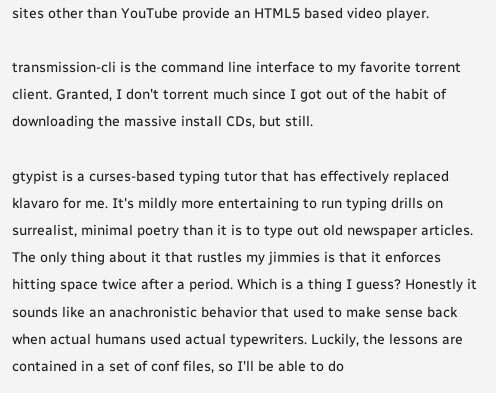sites other than YouTube provide an HTML5 based video player.

transmission-cli is the command line interface to my favorite torrent client. Granted, I don't torrent much since I got out of the habit of downloading the massive install CDs, but still.

gtypist is a curses-based typing tutor that has effectively replaced klavaro for me. It's mildly more entertaining to run typing drills on surrealist, minimal poetry than it is to type out old newspaper articles. The only thing about it that rustles my jimmies is that it enforces hitting space twice after a period. Which is a thing I guess? Honestly it sounds like an anachronistic behavior that used to make sense back when actual humans used actual typewriters. Luckily, the lessons are contained in a set of conf files, so I'll be able to do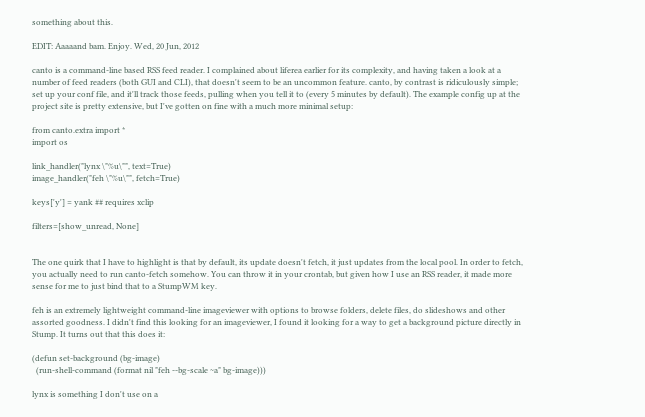something about this.

EDIT: Aaaaand bam. Enjoy. Wed, 20 Jun, 2012

canto is a command-line based RSS feed reader. I complained about liferea earlier for its complexity, and having taken a look at a number of feed readers (both GUI and CLI), that doesn't seem to be an uncommon feature. canto, by contrast is ridiculously simple; set up your conf file, and it'll track those feeds, pulling when you tell it to (every 5 minutes by default). The example config up at the project site is pretty extensive, but I've gotten on fine with a much more minimal setup:

from canto.extra import *
import os

link_handler("lynx \"%u\"", text=True)
image_handler("feh \"%u\"", fetch=True)

keys['y'] = yank ## requires xclip

filters=[show_unread, None]


The one quirk that I have to highlight is that by default, its update doesn't fetch, it just updates from the local pool. In order to fetch, you actually need to run canto-fetch somehow. You can throw it in your crontab, but given how I use an RSS reader, it made more sense for me to just bind that to a StumpWM key.

feh is an extremely lightweight command-line imageviewer with options to browse folders, delete files, do slideshows and other assorted goodness. I didn't find this looking for an imageviewer, I found it looking for a way to get a background picture directly in Stump. It turns out that this does it:

(defun set-background (bg-image)
  (run-shell-command (format nil "feh --bg-scale ~a" bg-image)))

lynx is something I don't use on a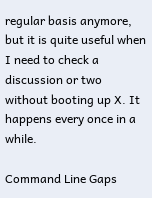regular basis anymore, but it is quite useful when I need to check a discussion or two without booting up X. It happens every once in a while.

Command Line Gaps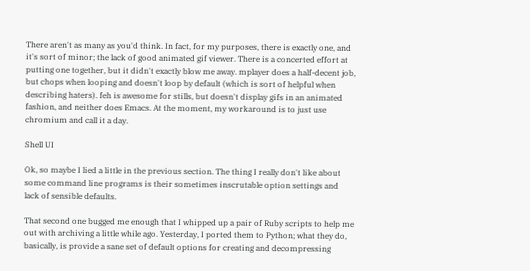There aren't as many as you'd think. In fact, for my purposes, there is exactly one, and it's sort of minor; the lack of good animated gif viewer. There is a concerted effort at putting one together, but it didn't exactly blow me away. mplayer does a half-decent job, but chops when looping and doesn't loop by default (which is sort of helpful when describing haters). feh is awesome for stills, but doesn't display gifs in an animated fashion, and neither does Emacs. At the moment, my workaround is to just use chromium and call it a day.

Shell UI

Ok, so maybe I lied a little in the previous section. The thing I really don't like about some command line programs is their sometimes inscrutable option settings and lack of sensible defaults.

That second one bugged me enough that I whipped up a pair of Ruby scripts to help me out with archiving a little while ago. Yesterday, I ported them to Python; what they do, basically, is provide a sane set of default options for creating and decompressing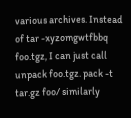various archives. Instead of tar -xyzomgwtfbbq foo.tgz, I can just call unpack foo.tgz. pack -t tar.gz foo/ similarly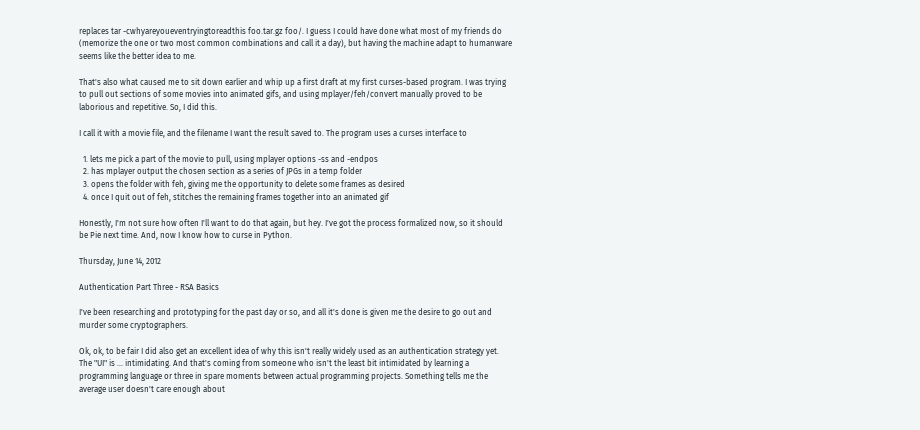replaces tar -cwhyareyoueventryingtoreadthis foo.tar.gz foo/. I guess I could have done what most of my friends do (memorize the one or two most common combinations and call it a day), but having the machine adapt to humanware seems like the better idea to me.

That's also what caused me to sit down earlier and whip up a first draft at my first curses-based program. I was trying to pull out sections of some movies into animated gifs, and using mplayer/feh/convert manually proved to be laborious and repetitive. So, I did this.

I call it with a movie file, and the filename I want the result saved to. The program uses a curses interface to

  1. lets me pick a part of the movie to pull, using mplayer options -ss and -endpos
  2. has mplayer output the chosen section as a series of JPGs in a temp folder
  3. opens the folder with feh, giving me the opportunity to delete some frames as desired
  4. once I quit out of feh, stitches the remaining frames together into an animated gif

Honestly, I'm not sure how often I'll want to do that again, but hey. I've got the process formalized now, so it should be Pie next time. And, now I know how to curse in Python.

Thursday, June 14, 2012

Authentication Part Three - RSA Basics

I've been researching and prototyping for the past day or so, and all it's done is given me the desire to go out and murder some cryptographers.

Ok, ok, to be fair I did also get an excellent idea of why this isn't really widely used as an authentication strategy yet. The "UI" is ... intimidating. And that's coming from someone who isn't the least bit intimidated by learning a programming language or three in spare moments between actual programming projects. Something tells me the average user doesn't care enough about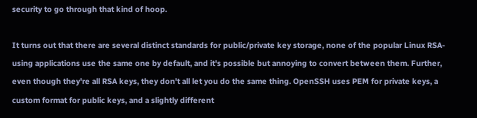security to go through that kind of hoop.

It turns out that there are several distinct standards for public/private key storage, none of the popular Linux RSA-using applications use the same one by default, and it's possible but annoying to convert between them. Further, even though they're all RSA keys, they don't all let you do the same thing. OpenSSH uses PEM for private keys, a custom format for public keys, and a slightly different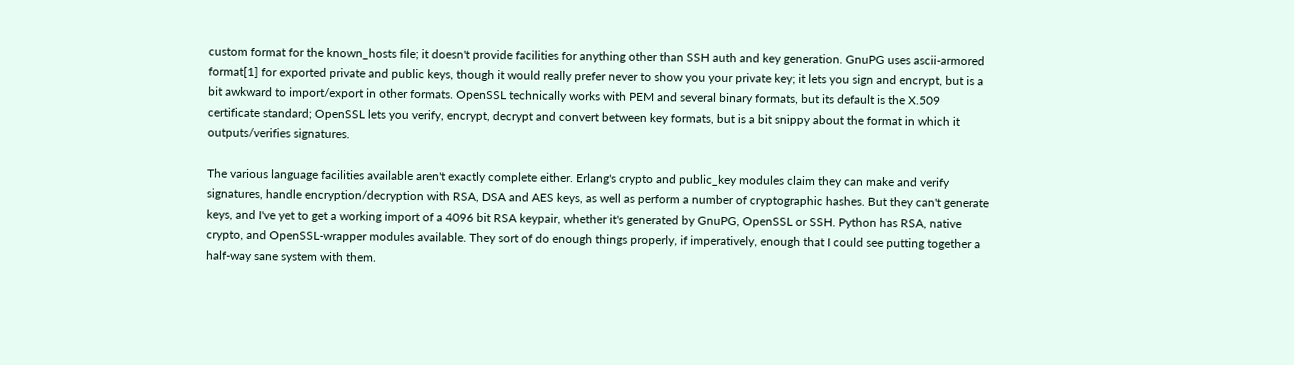custom format for the known_hosts file; it doesn't provide facilities for anything other than SSH auth and key generation. GnuPG uses ascii-armored format[1] for exported private and public keys, though it would really prefer never to show you your private key; it lets you sign and encrypt, but is a bit awkward to import/export in other formats. OpenSSL technically works with PEM and several binary formats, but its default is the X.509 certificate standard; OpenSSL lets you verify, encrypt, decrypt and convert between key formats, but is a bit snippy about the format in which it outputs/verifies signatures.

The various language facilities available aren't exactly complete either. Erlang's crypto and public_key modules claim they can make and verify signatures, handle encryption/decryption with RSA, DSA and AES keys, as well as perform a number of cryptographic hashes. But they can't generate keys, and I've yet to get a working import of a 4096 bit RSA keypair, whether it's generated by GnuPG, OpenSSL or SSH. Python has RSA, native crypto, and OpenSSL-wrapper modules available. They sort of do enough things properly, if imperatively, enough that I could see putting together a half-way sane system with them.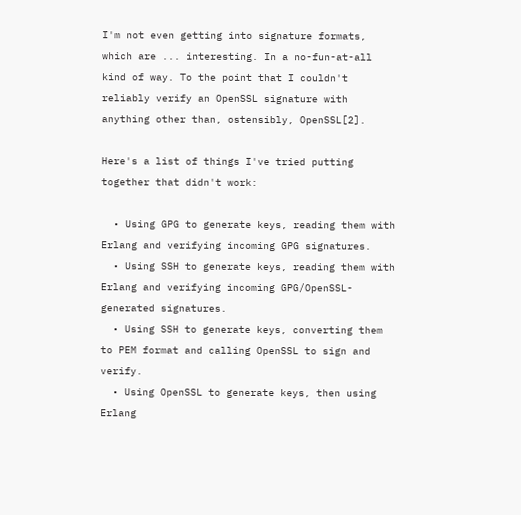I'm not even getting into signature formats, which are ... interesting. In a no-fun-at-all kind of way. To the point that I couldn't reliably verify an OpenSSL signature with anything other than, ostensibly, OpenSSL[2].

Here's a list of things I've tried putting together that didn't work:

  • Using GPG to generate keys, reading them with Erlang and verifying incoming GPG signatures.
  • Using SSH to generate keys, reading them with Erlang and verifying incoming GPG/OpenSSL-generated signatures.
  • Using SSH to generate keys, converting them to PEM format and calling OpenSSL to sign and verify.
  • Using OpenSSL to generate keys, then using Erlang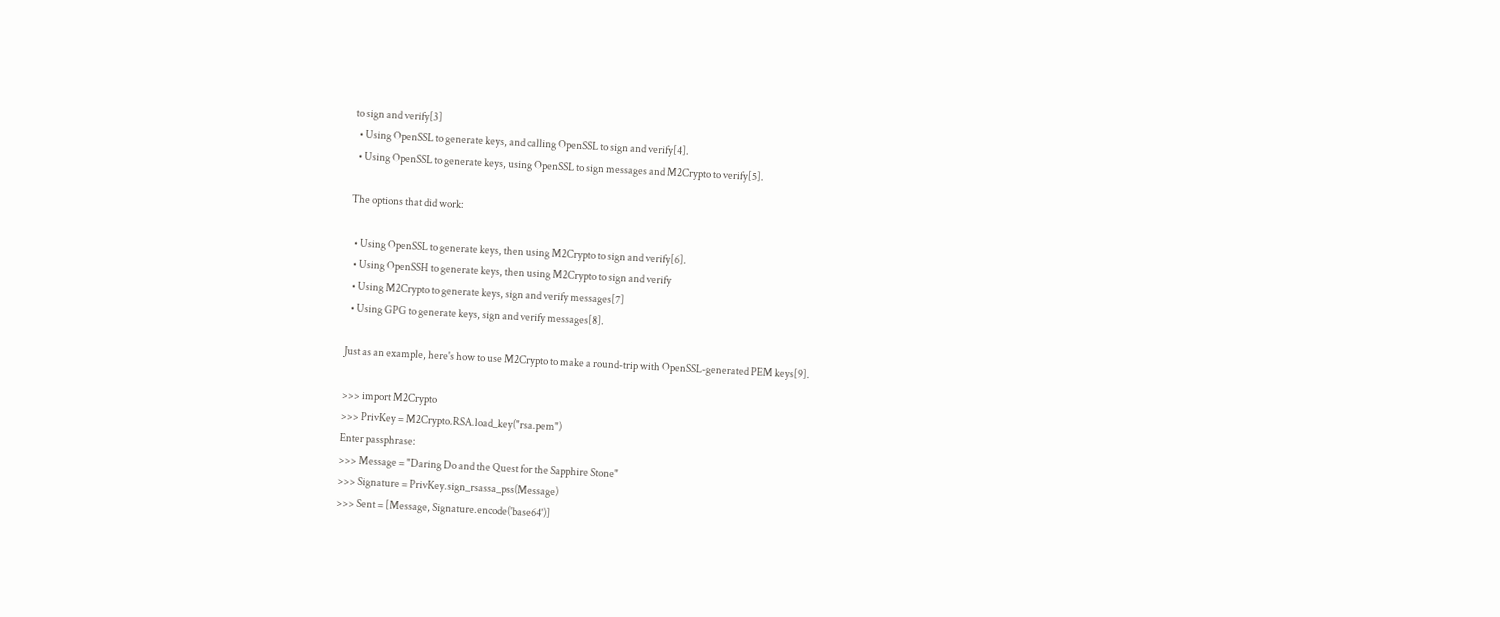to sign and verify[3]
  • Using OpenSSL to generate keys, and calling OpenSSL to sign and verify[4].
  • Using OpenSSL to generate keys, using OpenSSL to sign messages and M2Crypto to verify[5].

The options that did work:

  • Using OpenSSL to generate keys, then using M2Crypto to sign and verify[6].
  • Using OpenSSH to generate keys, then using M2Crypto to sign and verify
  • Using M2Crypto to generate keys, sign and verify messages[7]
  • Using GPG to generate keys, sign and verify messages[8].

Just as an example, here's how to use M2Crypto to make a round-trip with OpenSSL-generated PEM keys[9].

>>> import M2Crypto
>>> PrivKey = M2Crypto.RSA.load_key("rsa.pem")
Enter passphrase:
>>> Message = "Daring Do and the Quest for the Sapphire Stone"
>>> Signature = PrivKey.sign_rsassa_pss(Message)
>>> Sent = [Message, Signature.encode('base64')]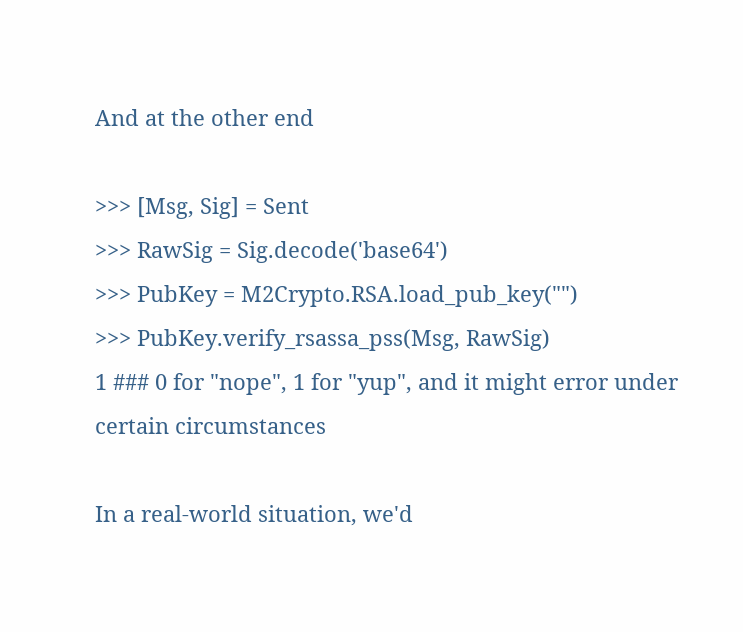And at the other end

>>> [Msg, Sig] = Sent
>>> RawSig = Sig.decode('base64')
>>> PubKey = M2Crypto.RSA.load_pub_key("")
>>> PubKey.verify_rsassa_pss(Msg, RawSig)
1 ### 0 for "nope", 1 for "yup", and it might error under certain circumstances

In a real-world situation, we'd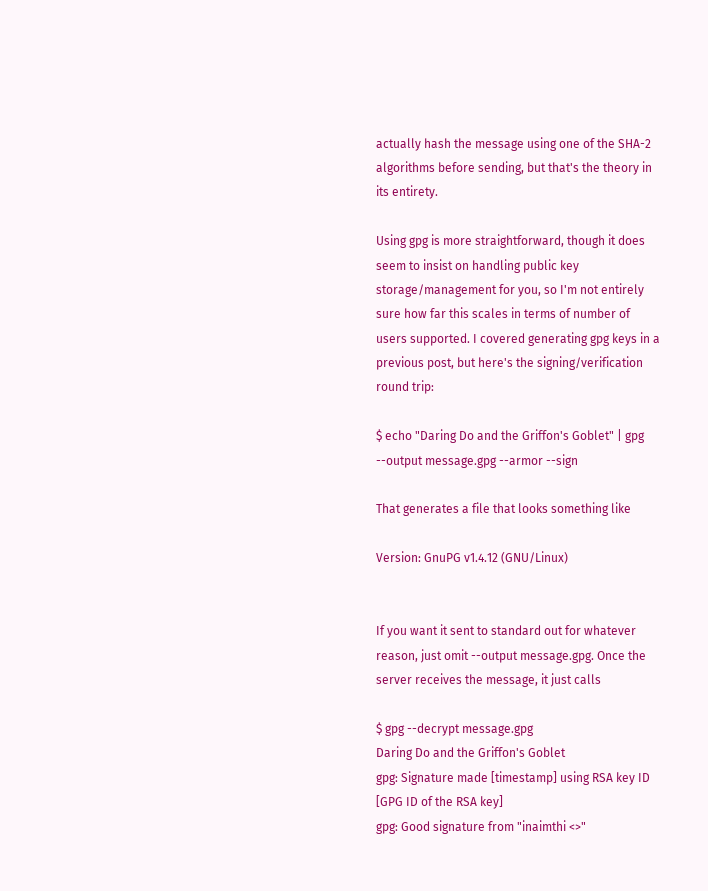actually hash the message using one of the SHA-2 algorithms before sending, but that's the theory in its entirety.

Using gpg is more straightforward, though it does seem to insist on handling public key storage/management for you, so I'm not entirely sure how far this scales in terms of number of users supported. I covered generating gpg keys in a previous post, but here's the signing/verification round trip:

$ echo "Daring Do and the Griffon's Goblet" | gpg --output message.gpg --armor --sign

That generates a file that looks something like

Version: GnuPG v1.4.12 (GNU/Linux)


If you want it sent to standard out for whatever reason, just omit --output message.gpg. Once the server receives the message, it just calls

$ gpg --decrypt message.gpg
Daring Do and the Griffon's Goblet
gpg: Signature made [timestamp] using RSA key ID [GPG ID of the RSA key]
gpg: Good signature from "inaimthi <>"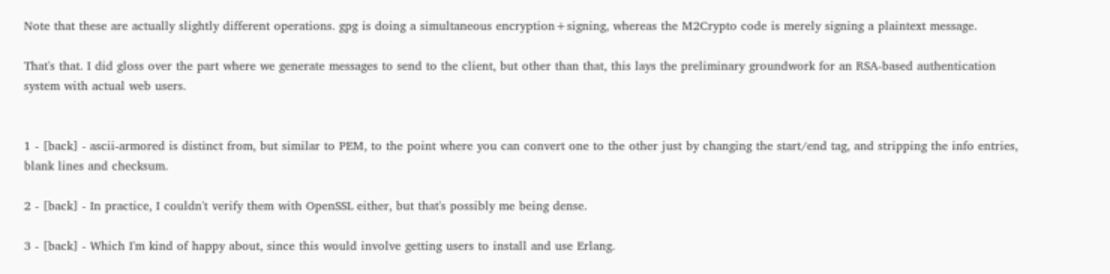Note that these are actually slightly different operations. gpg is doing a simultaneous encryption+signing, whereas the M2Crypto code is merely signing a plaintext message.

That's that. I did gloss over the part where we generate messages to send to the client, but other than that, this lays the preliminary groundwork for an RSA-based authentication system with actual web users.


1 - [back] - ascii-armored is distinct from, but similar to PEM, to the point where you can convert one to the other just by changing the start/end tag, and stripping the info entries, blank lines and checksum.

2 - [back] - In practice, I couldn't verify them with OpenSSL either, but that's possibly me being dense.

3 - [back] - Which I'm kind of happy about, since this would involve getting users to install and use Erlang.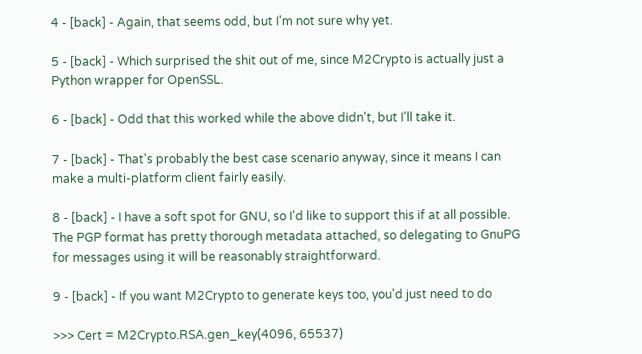4 - [back] - Again, that seems odd, but I'm not sure why yet.

5 - [back] - Which surprised the shit out of me, since M2Crypto is actually just a Python wrapper for OpenSSL.

6 - [back] - Odd that this worked while the above didn't, but I'll take it.

7 - [back] - That's probably the best case scenario anyway, since it means I can make a multi-platform client fairly easily.

8 - [back] - I have a soft spot for GNU, so I'd like to support this if at all possible. The PGP format has pretty thorough metadata attached, so delegating to GnuPG for messages using it will be reasonably straightforward.

9 - [back] - If you want M2Crypto to generate keys too, you'd just need to do

>>> Cert = M2Crypto.RSA.gen_key(4096, 65537)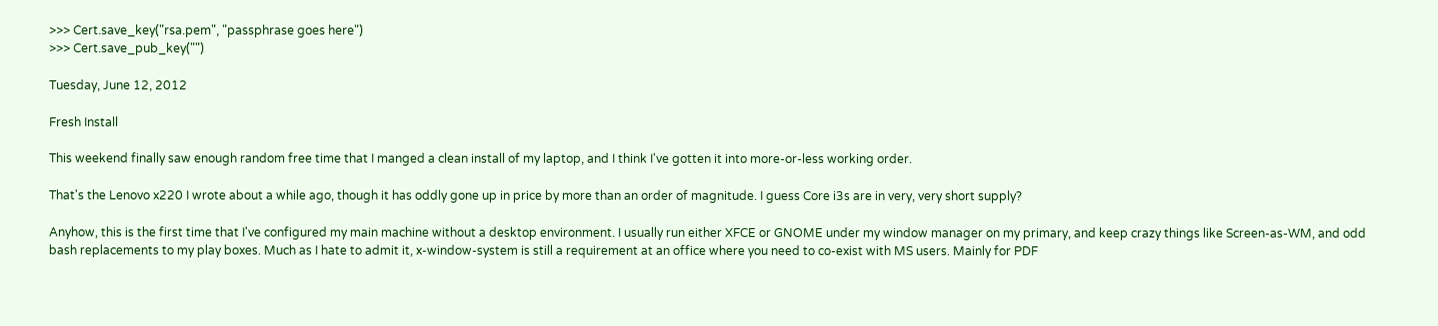>>> Cert.save_key("rsa.pem", "passphrase goes here")
>>> Cert.save_pub_key("")

Tuesday, June 12, 2012

Fresh Install

This weekend finally saw enough random free time that I manged a clean install of my laptop, and I think I've gotten it into more-or-less working order.

That's the Lenovo x220 I wrote about a while ago, though it has oddly gone up in price by more than an order of magnitude. I guess Core i3s are in very, very short supply?

Anyhow, this is the first time that I've configured my main machine without a desktop environment. I usually run either XFCE or GNOME under my window manager on my primary, and keep crazy things like Screen-as-WM, and odd bash replacements to my play boxes. Much as I hate to admit it, x-window-system is still a requirement at an office where you need to co-exist with MS users. Mainly for PDF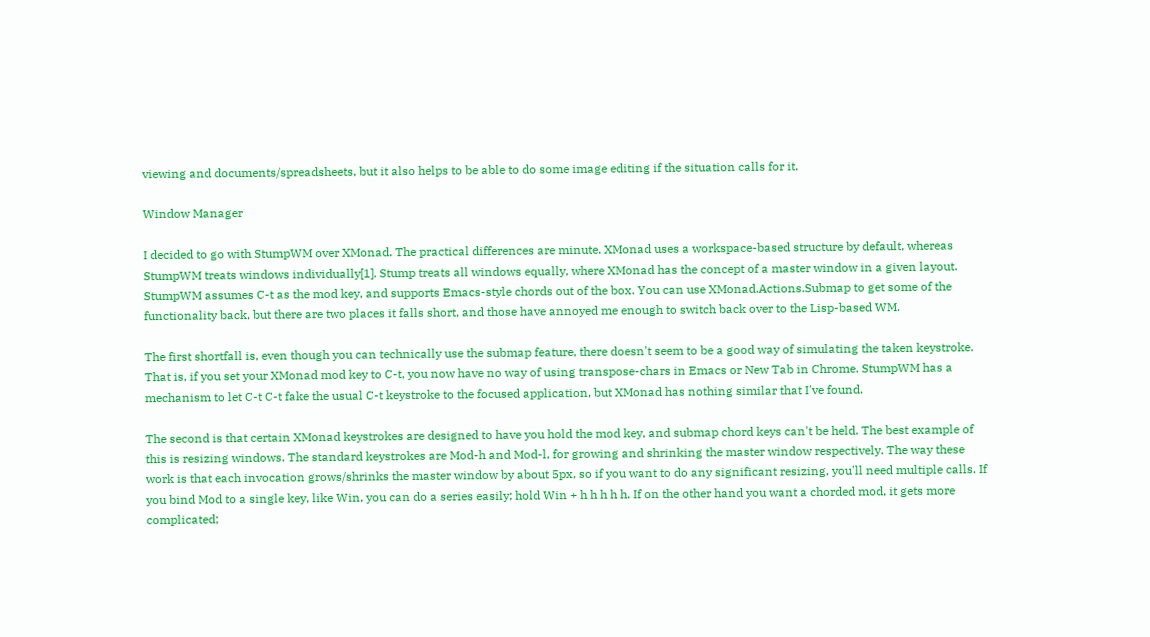viewing and documents/spreadsheets, but it also helps to be able to do some image editing if the situation calls for it.

Window Manager

I decided to go with StumpWM over XMonad. The practical differences are minute. XMonad uses a workspace-based structure by default, whereas StumpWM treats windows individually[1]. Stump treats all windows equally, where XMonad has the concept of a master window in a given layout. StumpWM assumes C-t as the mod key, and supports Emacs-style chords out of the box. You can use XMonad.Actions.Submap to get some of the functionality back, but there are two places it falls short, and those have annoyed me enough to switch back over to the Lisp-based WM.

The first shortfall is, even though you can technically use the submap feature, there doesn't seem to be a good way of simulating the taken keystroke. That is, if you set your XMonad mod key to C-t, you now have no way of using transpose-chars in Emacs or New Tab in Chrome. StumpWM has a mechanism to let C-t C-t fake the usual C-t keystroke to the focused application, but XMonad has nothing similar that I've found.

The second is that certain XMonad keystrokes are designed to have you hold the mod key, and submap chord keys can't be held. The best example of this is resizing windows. The standard keystrokes are Mod-h and Mod-l, for growing and shrinking the master window respectively. The way these work is that each invocation grows/shrinks the master window by about 5px, so if you want to do any significant resizing, you'll need multiple calls. If you bind Mod to a single key, like Win, you can do a series easily; hold Win + h h h h h. If on the other hand you want a chorded mod, it gets more complicated;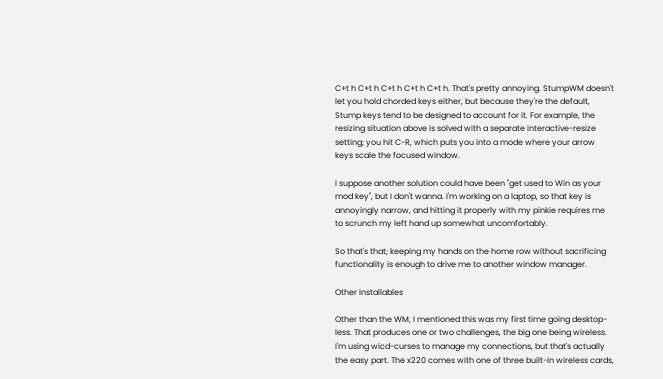C+t h C+t h C+t h C+t h C+t h. That's pretty annoying. StumpWM doesn't let you hold chorded keys either, but because they're the default, Stump keys tend to be designed to account for it. For example, the resizing situation above is solved with a separate interactive-resize setting; you hit C-R, which puts you into a mode where your arrow keys scale the focused window.

I suppose another solution could have been "get used to Win as your mod key", but I don't wanna. I'm working on a laptop, so that key is annoyingly narrow, and hitting it properly with my pinkie requires me to scrunch my left hand up somewhat uncomfortably.

So that's that; keeping my hands on the home row without sacrificing functionality is enough to drive me to another window manager.

Other Installables

Other than the WM, I mentioned this was my first time going desktop-less. That produces one or two challenges, the big one being wireless. I'm using wicd-curses to manage my connections, but that's actually the easy part. The x220 comes with one of three built-in wireless cards,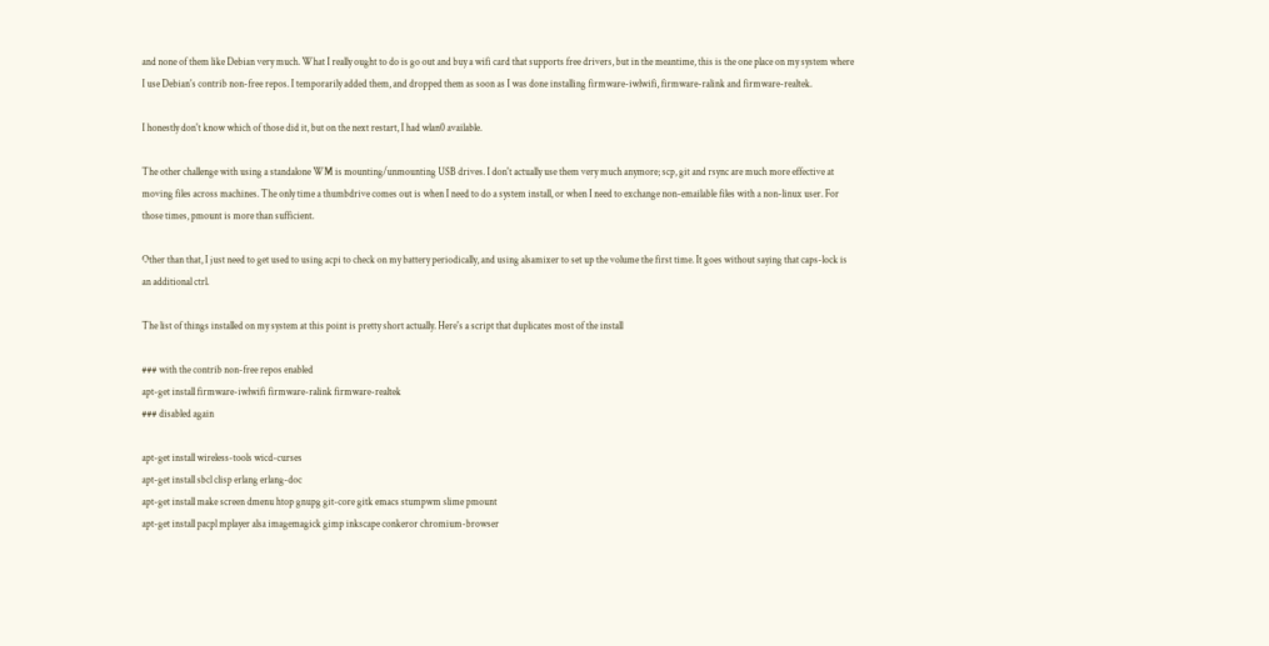and none of them like Debian very much. What I really ought to do is go out and buy a wifi card that supports free drivers, but in the meantime, this is the one place on my system where I use Debian's contrib non-free repos. I temporarily added them, and dropped them as soon as I was done installing firmware-iwlwifi, firmware-ralink and firmware-realtek.

I honestly don't know which of those did it, but on the next restart, I had wlan0 available.

The other challenge with using a standalone WM is mounting/unmounting USB drives. I don't actually use them very much anymore; scp, git and rsync are much more effective at moving files across machines. The only time a thumbdrive comes out is when I need to do a system install, or when I need to exchange non-emailable files with a non-linux user. For those times, pmount is more than sufficient.

Other than that, I just need to get used to using acpi to check on my battery periodically, and using alsamixer to set up the volume the first time. It goes without saying that caps-lock is an additional ctrl.

The list of things installed on my system at this point is pretty short actually. Here's a script that duplicates most of the install

### with the contrib non-free repos enabled
apt-get install firmware-iwlwifi firmware-ralink firmware-realtek
### disabled again

apt-get install wireless-tools wicd-curses
apt-get install sbcl clisp erlang erlang-doc
apt-get install make screen dmenu htop gnupg git-core gitk emacs stumpwm slime pmount
apt-get install pacpl mplayer alsa imagemagick gimp inkscape conkeror chromium-browser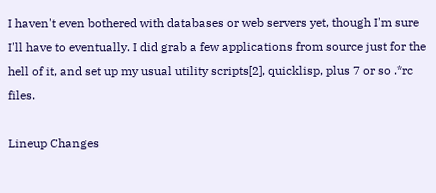I haven't even bothered with databases or web servers yet, though I'm sure I'll have to eventually. I did grab a few applications from source just for the hell of it, and set up my usual utility scripts[2], quicklisp, plus 7 or so .*rc files.

Lineup Changes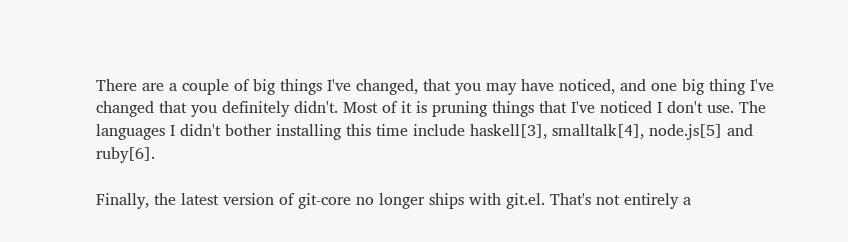There are a couple of big things I've changed, that you may have noticed, and one big thing I've changed that you definitely didn't. Most of it is pruning things that I've noticed I don't use. The languages I didn't bother installing this time include haskell[3], smalltalk[4], node.js[5] and ruby[6].

Finally, the latest version of git-core no longer ships with git.el. That's not entirely a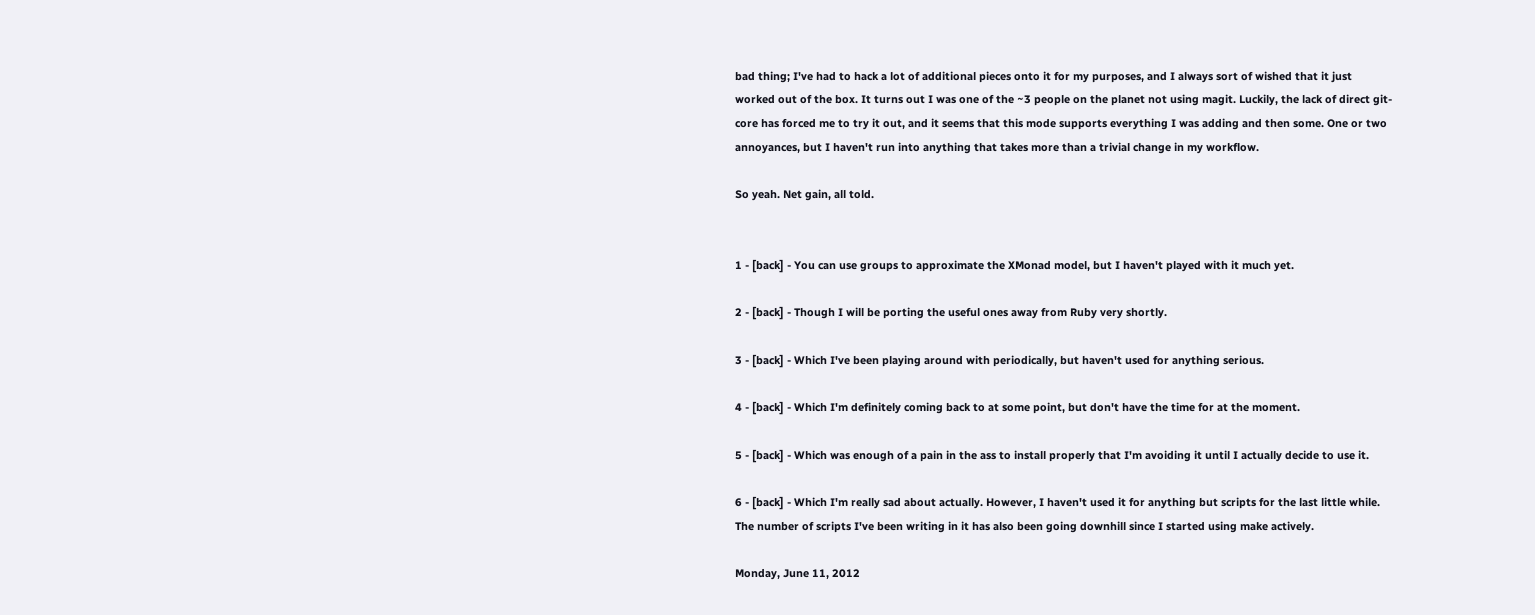bad thing; I've had to hack a lot of additional pieces onto it for my purposes, and I always sort of wished that it just worked out of the box. It turns out I was one of the ~3 people on the planet not using magit. Luckily, the lack of direct git-core has forced me to try it out, and it seems that this mode supports everything I was adding and then some. One or two annoyances, but I haven't run into anything that takes more than a trivial change in my workflow.

So yeah. Net gain, all told.


1 - [back] - You can use groups to approximate the XMonad model, but I haven't played with it much yet.

2 - [back] - Though I will be porting the useful ones away from Ruby very shortly.

3 - [back] - Which I've been playing around with periodically, but haven't used for anything serious.

4 - [back] - Which I'm definitely coming back to at some point, but don't have the time for at the moment.

5 - [back] - Which was enough of a pain in the ass to install properly that I'm avoiding it until I actually decide to use it.

6 - [back] - Which I'm really sad about actually. However, I haven't used it for anything but scripts for the last little while. The number of scripts I've been writing in it has also been going downhill since I started using make actively.

Monday, June 11, 2012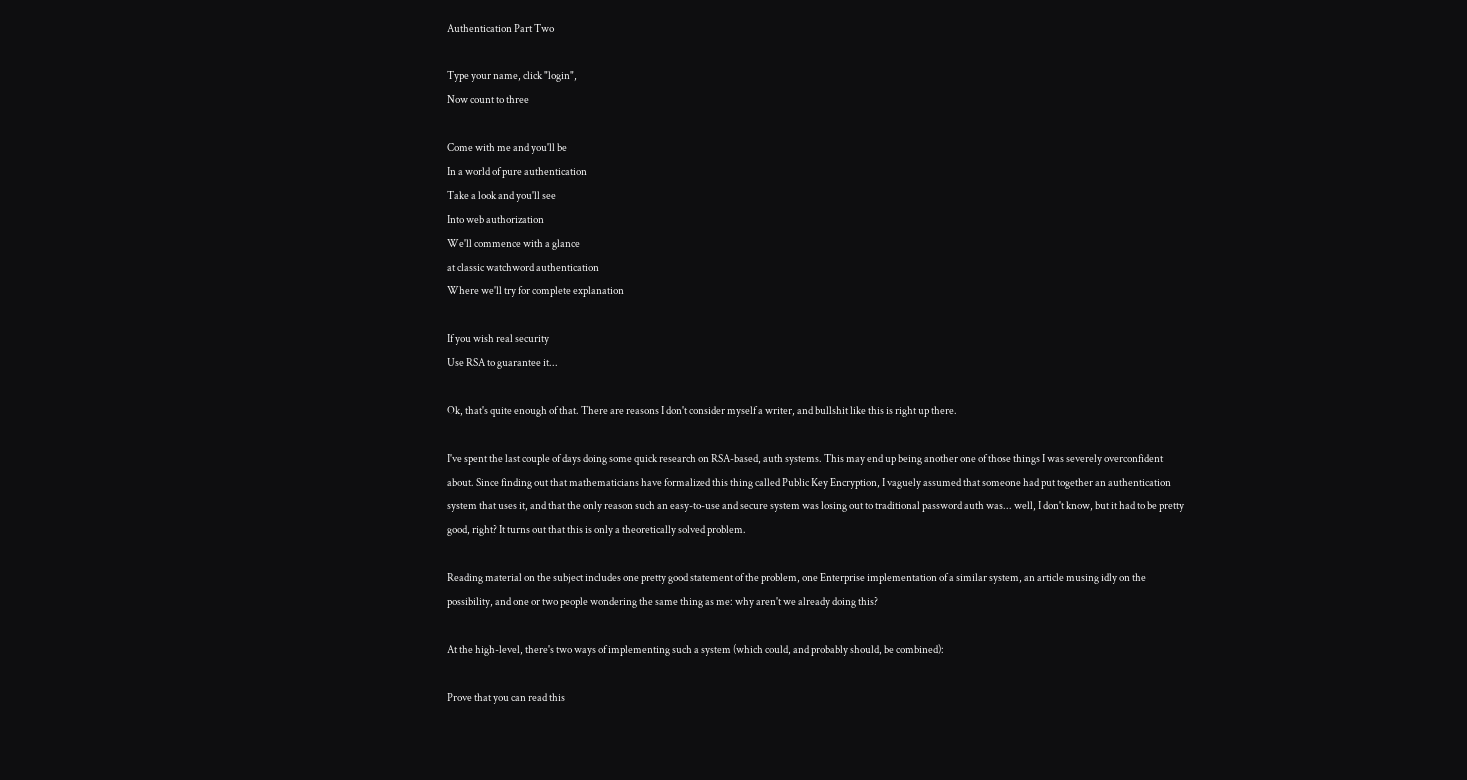Authentication Part Two

Type your name, click "login",
Now count to three

Come with me and you'll be
In a world of pure authentication
Take a look and you'll see
Into web authorization
We'll commence with a glance
at classic watchword authentication
Where we'll try for complete explanation

If you wish real security
Use RSA to guarantee it...

Ok, that's quite enough of that. There are reasons I don't consider myself a writer, and bullshit like this is right up there.

I've spent the last couple of days doing some quick research on RSA-based, auth systems. This may end up being another one of those things I was severely overconfident about. Since finding out that mathematicians have formalized this thing called Public Key Encryption, I vaguely assumed that someone had put together an authentication system that uses it, and that the only reason such an easy-to-use and secure system was losing out to traditional password auth was... well, I don't know, but it had to be pretty good, right? It turns out that this is only a theoretically solved problem.

Reading material on the subject includes one pretty good statement of the problem, one Enterprise implementation of a similar system, an article musing idly on the possibility, and one or two people wondering the same thing as me: why aren't we already doing this?

At the high-level, there's two ways of implementing such a system (which could, and probably should, be combined):

Prove that you can read this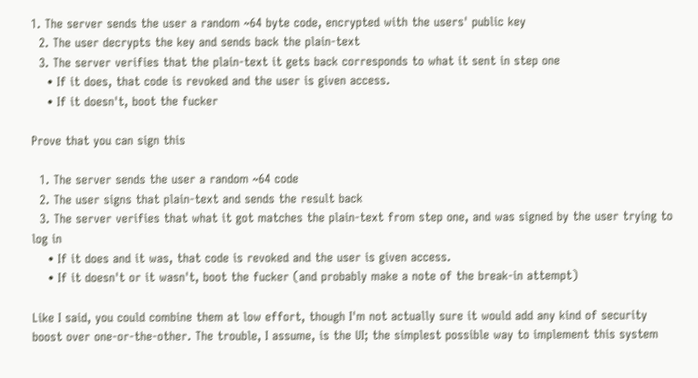1. The server sends the user a random ~64 byte code, encrypted with the users' public key
  2. The user decrypts the key and sends back the plain-text
  3. The server verifies that the plain-text it gets back corresponds to what it sent in step one
    • If it does, that code is revoked and the user is given access.
    • If it doesn't, boot the fucker

Prove that you can sign this

  1. The server sends the user a random ~64 code
  2. The user signs that plain-text and sends the result back
  3. The server verifies that what it got matches the plain-text from step one, and was signed by the user trying to log in
    • If it does and it was, that code is revoked and the user is given access.
    • If it doesn't or it wasn't, boot the fucker (and probably make a note of the break-in attempt)

Like I said, you could combine them at low effort, though I'm not actually sure it would add any kind of security boost over one-or-the-other. The trouble, I assume, is the UI; the simplest possible way to implement this system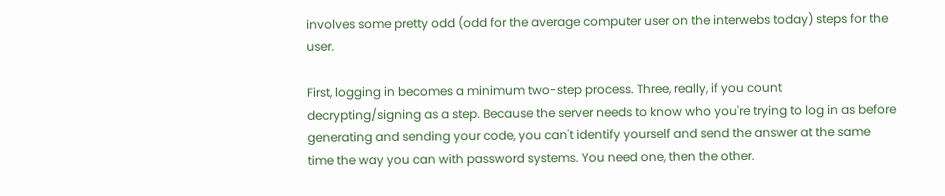involves some pretty odd (odd for the average computer user on the interwebs today) steps for the user.

First, logging in becomes a minimum two-step process. Three, really, if you count decrypting/signing as a step. Because the server needs to know who you're trying to log in as before generating and sending your code, you can't identify yourself and send the answer at the same time the way you can with password systems. You need one, then the other.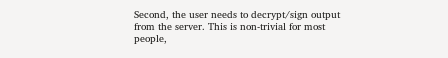Second, the user needs to decrypt/sign output from the server. This is non-trivial for most people,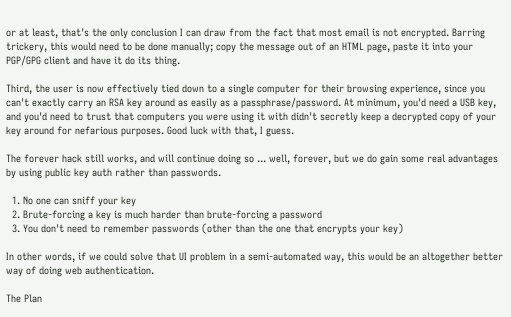or at least, that's the only conclusion I can draw from the fact that most email is not encrypted. Barring trickery, this would need to be done manually; copy the message out of an HTML page, paste it into your PGP/GPG client and have it do its thing.

Third, the user is now effectively tied down to a single computer for their browsing experience, since you can't exactly carry an RSA key around as easily as a passphrase/password. At minimum, you'd need a USB key, and you'd need to trust that computers you were using it with didn't secretly keep a decrypted copy of your key around for nefarious purposes. Good luck with that, I guess.

The forever hack still works, and will continue doing so ... well, forever, but we do gain some real advantages by using public key auth rather than passwords.

  1. No one can sniff your key
  2. Brute-forcing a key is much harder than brute-forcing a password
  3. You don't need to remember passwords (other than the one that encrypts your key)

In other words, if we could solve that UI problem in a semi-automated way, this would be an altogether better way of doing web authentication.

The Plan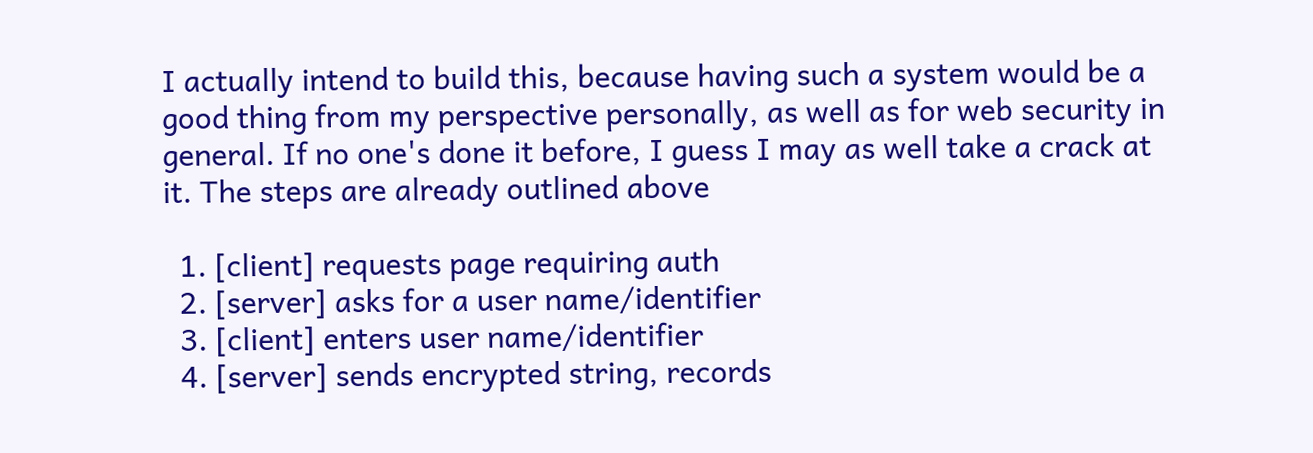I actually intend to build this, because having such a system would be a good thing from my perspective personally, as well as for web security in general. If no one's done it before, I guess I may as well take a crack at it. The steps are already outlined above

  1. [client] requests page requiring auth
  2. [server] asks for a user name/identifier
  3. [client] enters user name/identifier
  4. [server] sends encrypted string, records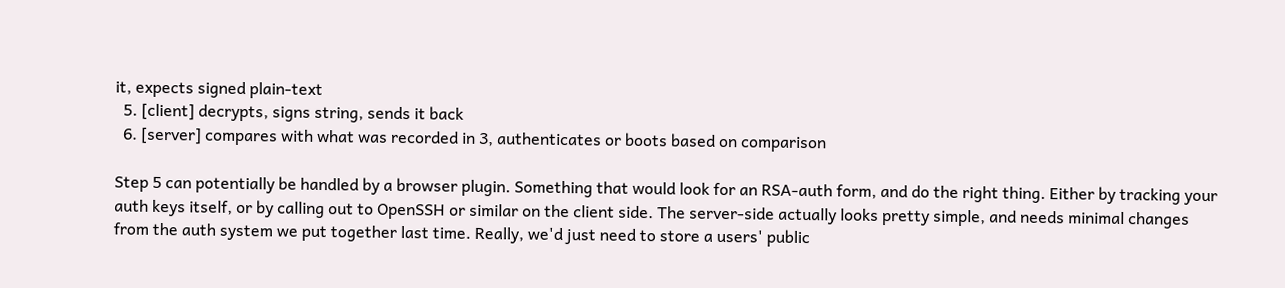it, expects signed plain-text
  5. [client] decrypts, signs string, sends it back
  6. [server] compares with what was recorded in 3, authenticates or boots based on comparison

Step 5 can potentially be handled by a browser plugin. Something that would look for an RSA-auth form, and do the right thing. Either by tracking your auth keys itself, or by calling out to OpenSSH or similar on the client side. The server-side actually looks pretty simple, and needs minimal changes from the auth system we put together last time. Really, we'd just need to store a users' public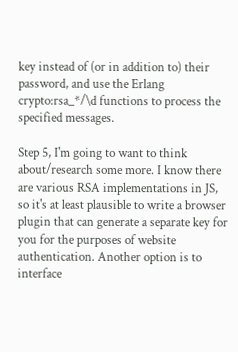key instead of (or in addition to) their password, and use the Erlang crypto:rsa_*/\d functions to process the specified messages.

Step 5, I'm going to want to think about/research some more. I know there are various RSA implementations in JS, so it's at least plausible to write a browser plugin that can generate a separate key for you for the purposes of website authentication. Another option is to interface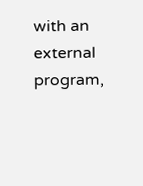with an external program,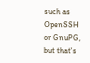such as OpenSSH or GnuPG, but that's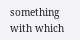something with which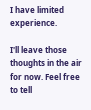I have limited experience.

I'll leave those thoughts in the air for now. Feel free to tell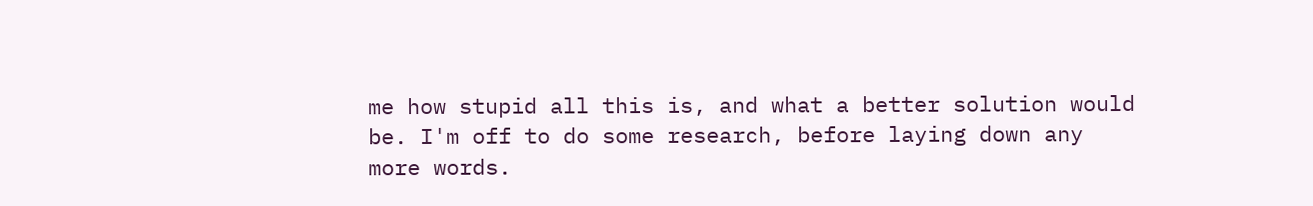me how stupid all this is, and what a better solution would be. I'm off to do some research, before laying down any more words.